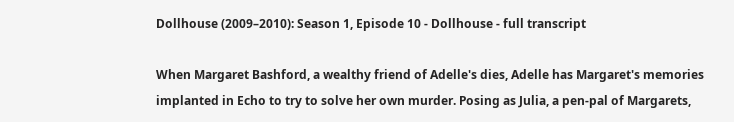Dollhouse (2009–2010): Season 1, Episode 10 - Dollhouse - full transcript

When Margaret Bashford, a wealthy friend of Adelle's dies, Adelle has Margaret's memories implanted in Echo to try to solve her own murder. Posing as Julia, a pen-pal of Margarets,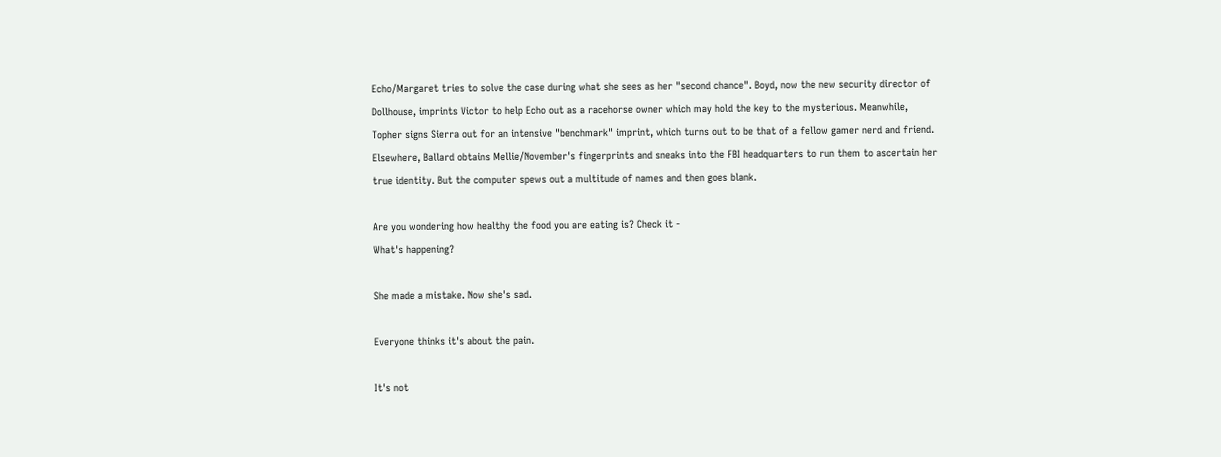Echo/Margaret tries to solve the case during what she sees as her "second chance". Boyd, now the new security director of Dollhouse, imprints Victor to help Echo out as a racehorse owner which may hold the key to the mysterious. Meanwhile, Topher signs Sierra out for an intensive "benchmark" imprint, which turns out to be that of a fellow gamer nerd and friend. Elsewhere, Ballard obtains Mellie/November's fingerprints and sneaks into the FBI headquarters to run them to ascertain her true identity. But the computer spews out a multitude of names and then goes blank.

Are you wondering how healthy the food you are eating is? Check it -
What's happening?

She made a mistake. Now she's sad.

Everyone thinks it's about the pain.

It's not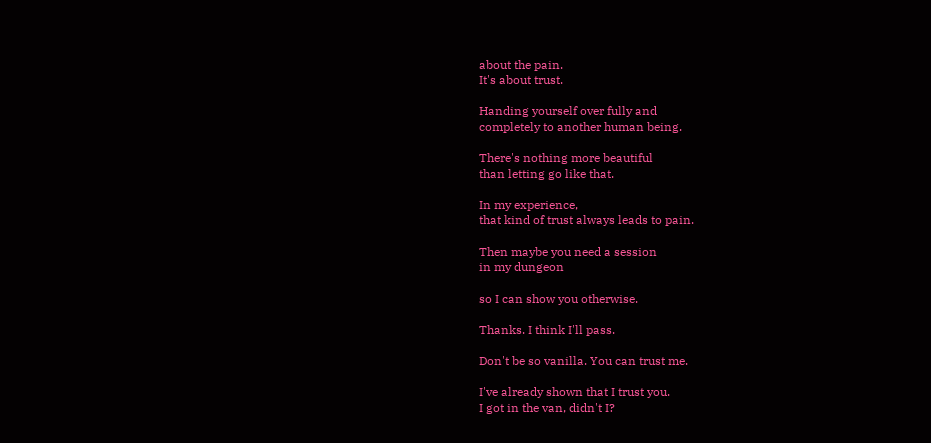about the pain.
It's about trust.

Handing yourself over fully and
completely to another human being.

There's nothing more beautiful
than letting go like that.

In my experience,
that kind of trust always leads to pain.

Then maybe you need a session
in my dungeon

so I can show you otherwise.

Thanks. I think I'll pass.

Don't be so vanilla. You can trust me.

I've already shown that I trust you.
I got in the van, didn't I?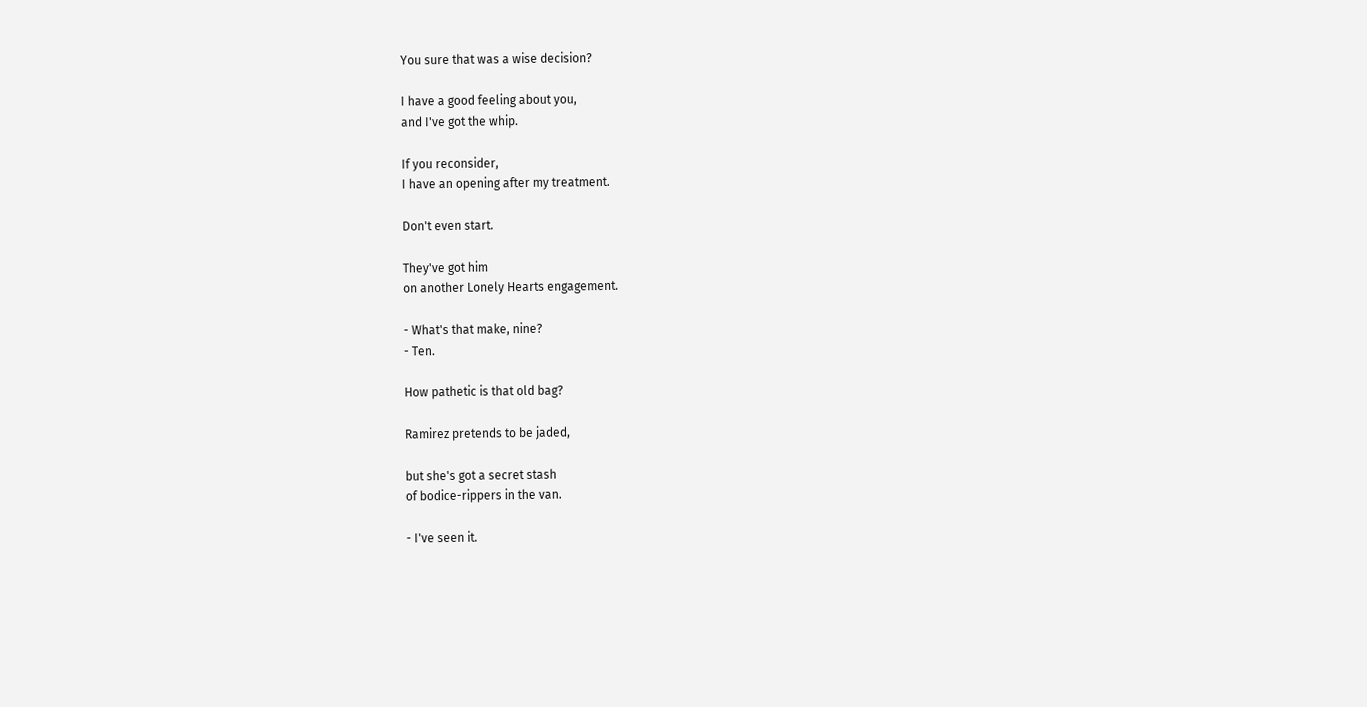You sure that was a wise decision?

I have a good feeling about you,
and I've got the whip.

If you reconsider,
I have an opening after my treatment.

Don't even start.

They've got him
on another Lonely Hearts engagement.

- What's that make, nine?
- Ten.

How pathetic is that old bag?

Ramirez pretends to be jaded,

but she's got a secret stash
of bodice-rippers in the van.

- I've seen it.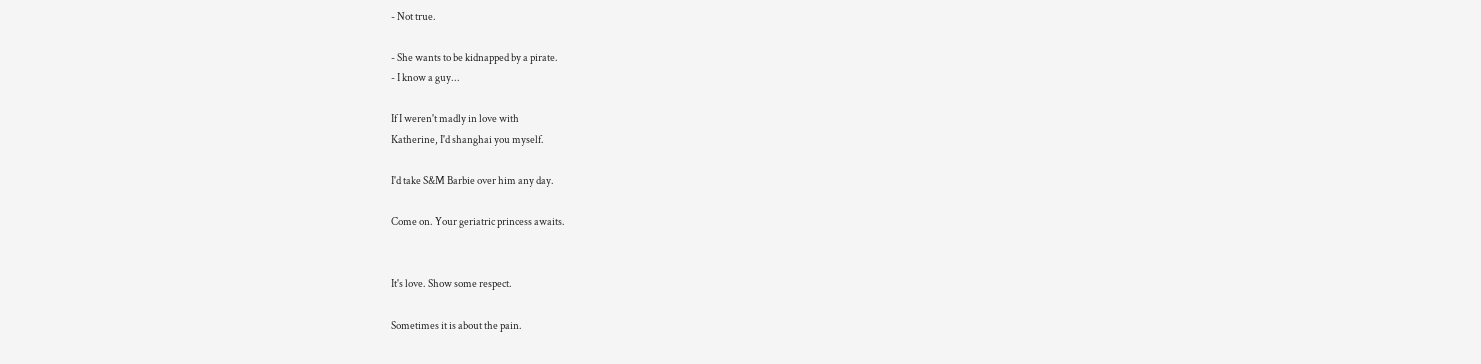- Not true.

- She wants to be kidnapped by a pirate.
- I know a guy...

If I weren't madly in love with
Katherine, I'd shanghai you myself.

I'd take S&M Barbie over him any day.

Come on. Your geriatric princess awaits.


It's love. Show some respect.

Sometimes it is about the pain.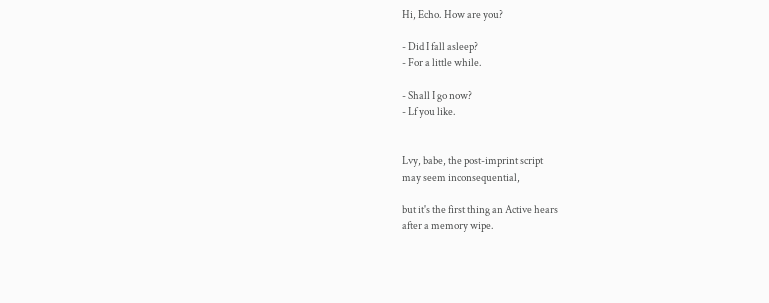Hi, Echo. How are you?

- Did I fall asleep?
- For a little while.

- Shall I go now?
- Lf you like.


Lvy, babe, the post-imprint script
may seem inconsequential,

but it's the first thing an Active hears
after a memory wipe.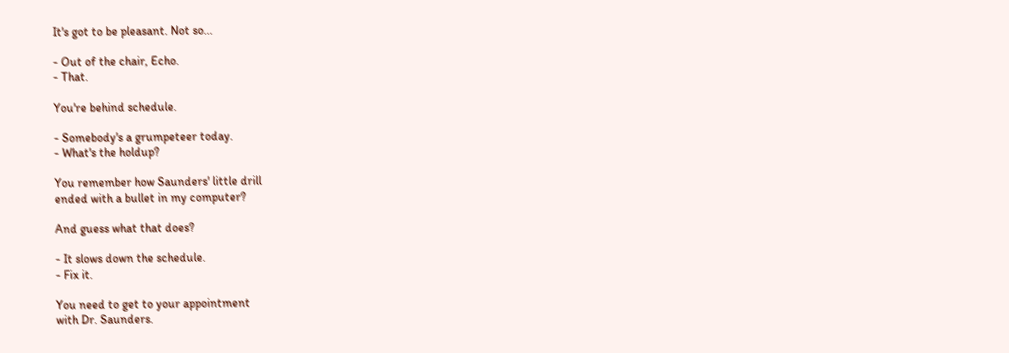It's got to be pleasant. Not so...

- Out of the chair, Echo.
- That.

You're behind schedule.

- Somebody's a grumpeteer today.
- What's the holdup?

You remember how Saunders' little drill
ended with a bullet in my computer?

And guess what that does?

- It slows down the schedule.
- Fix it.

You need to get to your appointment
with Dr. Saunders.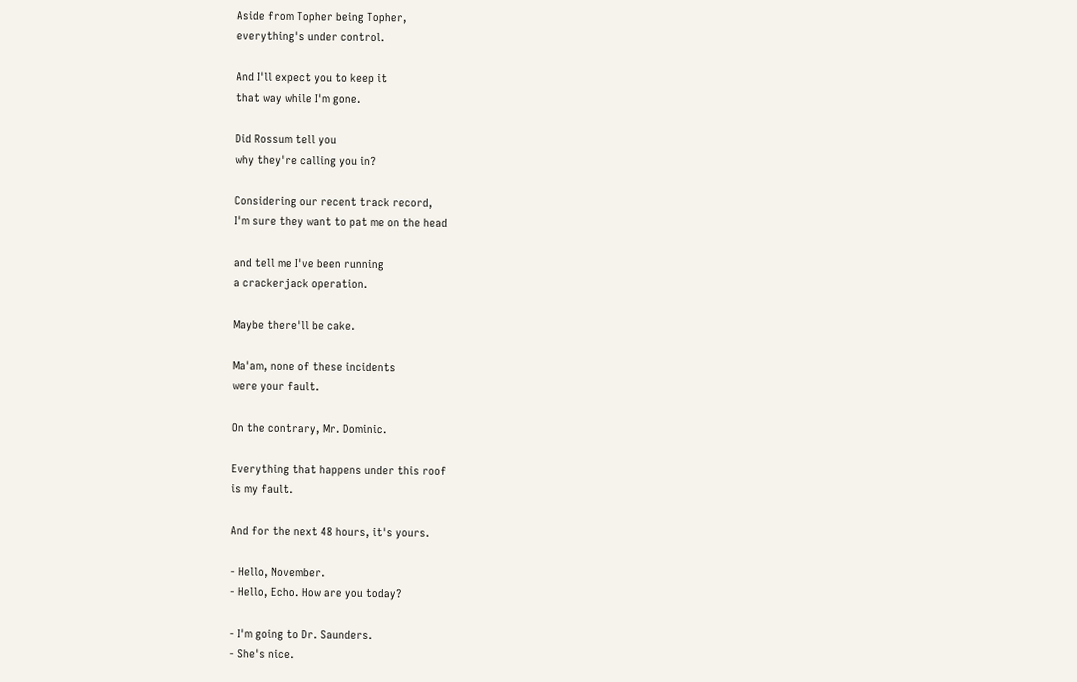Aside from Topher being Topher,
everything's under control.

And I'll expect you to keep it
that way while I'm gone.

Did Rossum tell you
why they're calling you in?

Considering our recent track record,
I'm sure they want to pat me on the head

and tell me I've been running
a crackerjack operation.

Maybe there'll be cake.

Ma'am, none of these incidents
were your fault.

On the contrary, Mr. Dominic.

Everything that happens under this roof
is my fault.

And for the next 48 hours, it's yours.

- Hello, November.
- Hello, Echo. How are you today?

- I'm going to Dr. Saunders.
- She's nice.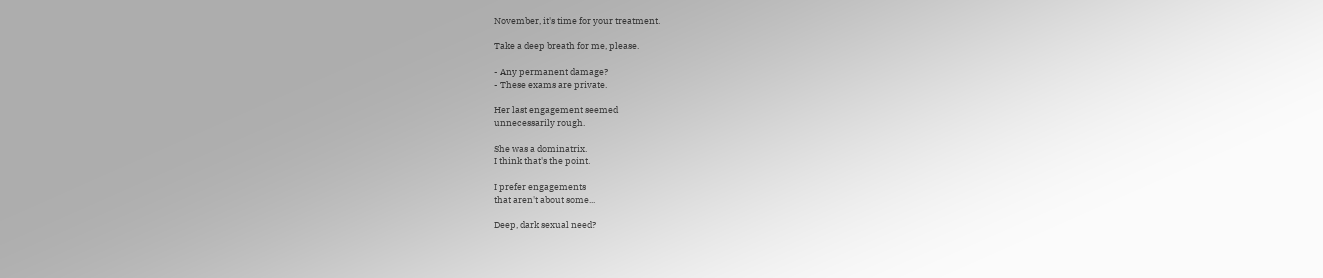November, it's time for your treatment.

Take a deep breath for me, please.

- Any permanent damage?
- These exams are private.

Her last engagement seemed
unnecessarily rough.

She was a dominatrix.
I think that's the point.

I prefer engagements
that aren't about some...

Deep, dark sexual need?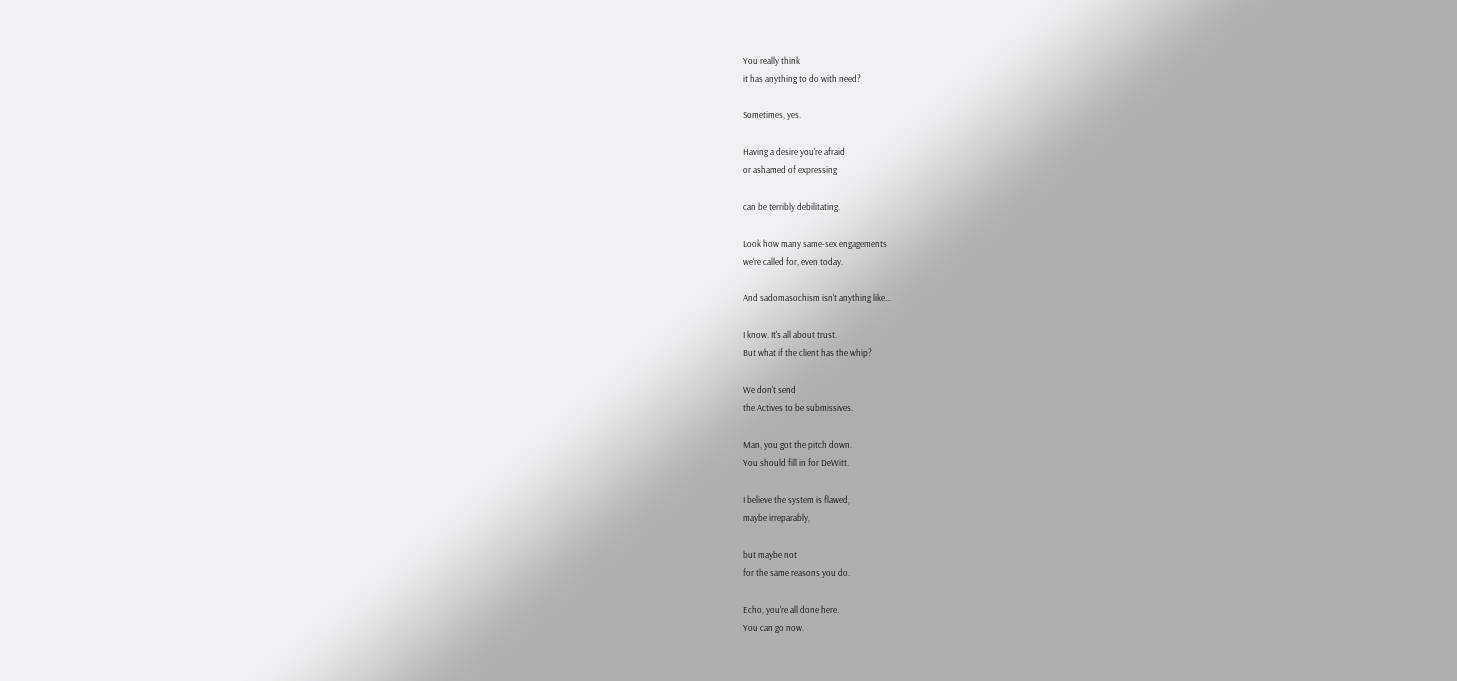You really think
it has anything to do with need?

Sometimes, yes.

Having a desire you're afraid
or ashamed of expressing

can be terribly debilitating.

Look how many same-sex engagements
we're called for, even today.

And sadomasochism isn't anything like...

I know. It's all about trust.
But what if the client has the whip?

We don't send
the Actives to be submissives.

Man, you got the pitch down.
You should fill in for DeWitt.

I believe the system is flawed,
maybe irreparably,

but maybe not
for the same reasons you do.

Echo, you're all done here.
You can go now.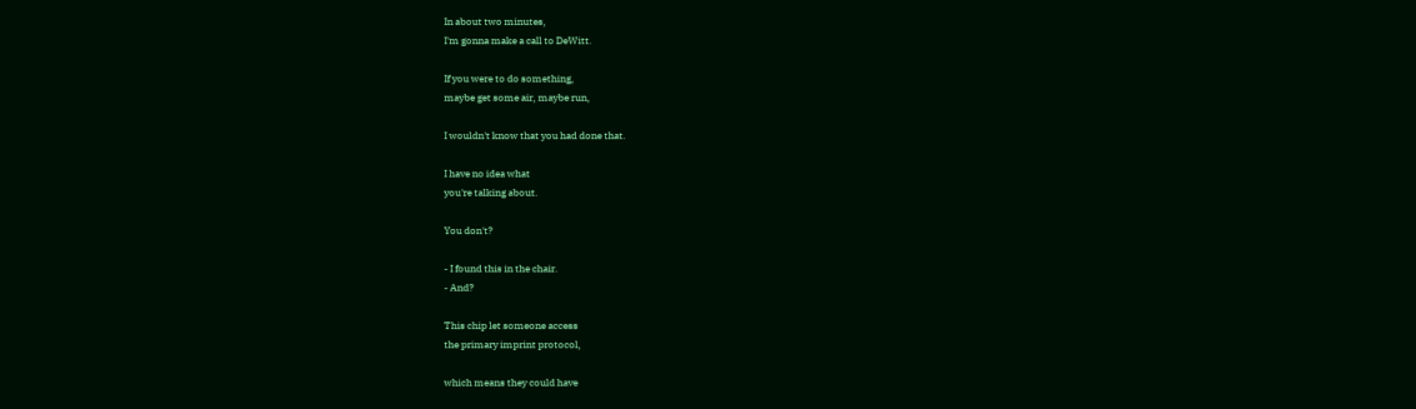In about two minutes,
I'm gonna make a call to DeWitt.

If you were to do something,
maybe get some air, maybe run,

I wouldn't know that you had done that.

I have no idea what
you're talking about.

You don't?

- I found this in the chair.
- And?

This chip let someone access
the primary imprint protocol,

which means they could have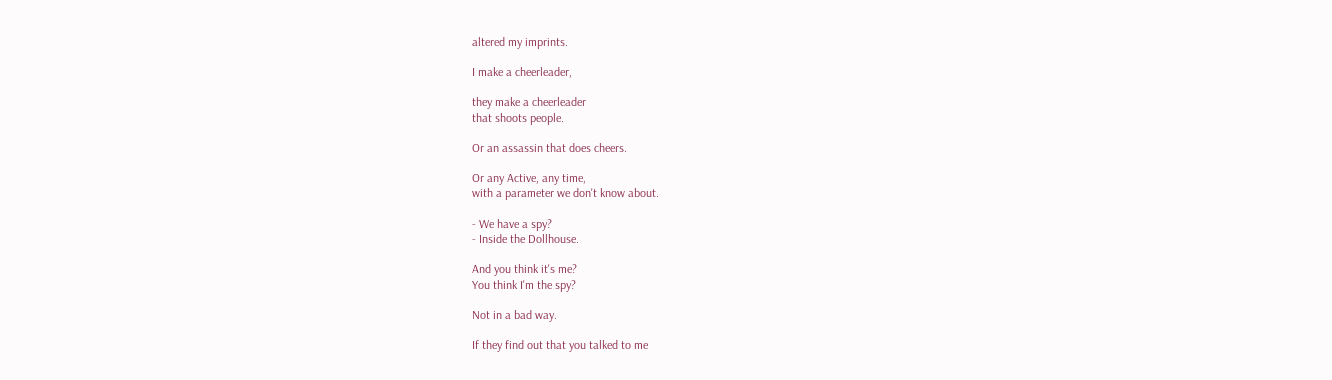altered my imprints.

I make a cheerleader,

they make a cheerleader
that shoots people.

Or an assassin that does cheers.

Or any Active, any time,
with a parameter we don't know about.

- We have a spy?
- Inside the Dollhouse.

And you think it's me?
You think I'm the spy?

Not in a bad way.

If they find out that you talked to me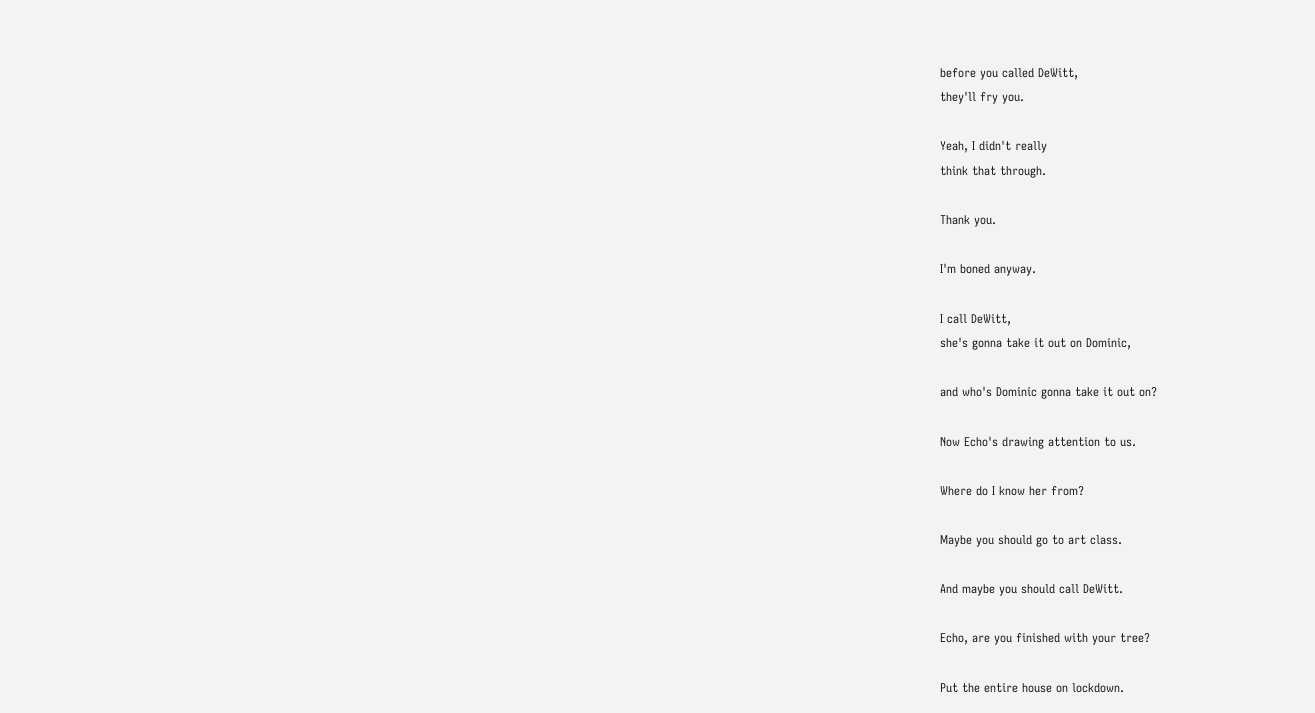before you called DeWitt,
they'll fry you.

Yeah, I didn't really
think that through.

Thank you.

I'm boned anyway.

I call DeWitt,
she's gonna take it out on Dominic,

and who's Dominic gonna take it out on?

Now Echo's drawing attention to us.

Where do I know her from?

Maybe you should go to art class.

And maybe you should call DeWitt.

Echo, are you finished with your tree?

Put the entire house on lockdown.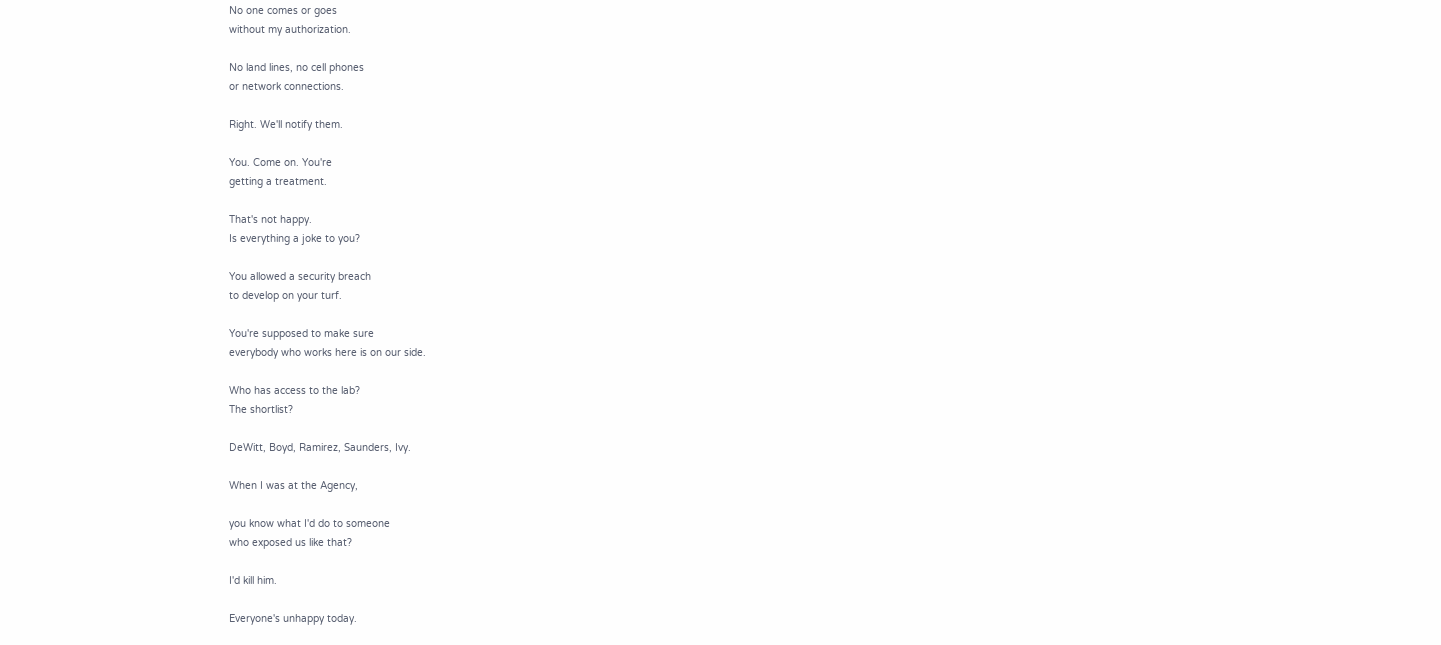No one comes or goes
without my authorization.

No land lines, no cell phones
or network connections.

Right. We'll notify them.

You. Come on. You're
getting a treatment.

That's not happy.
Is everything a joke to you?

You allowed a security breach
to develop on your turf.

You're supposed to make sure
everybody who works here is on our side.

Who has access to the lab?
The shortlist?

DeWitt, Boyd, Ramirez, Saunders, Ivy.

When I was at the Agency,

you know what I'd do to someone
who exposed us like that?

I'd kill him.

Everyone's unhappy today.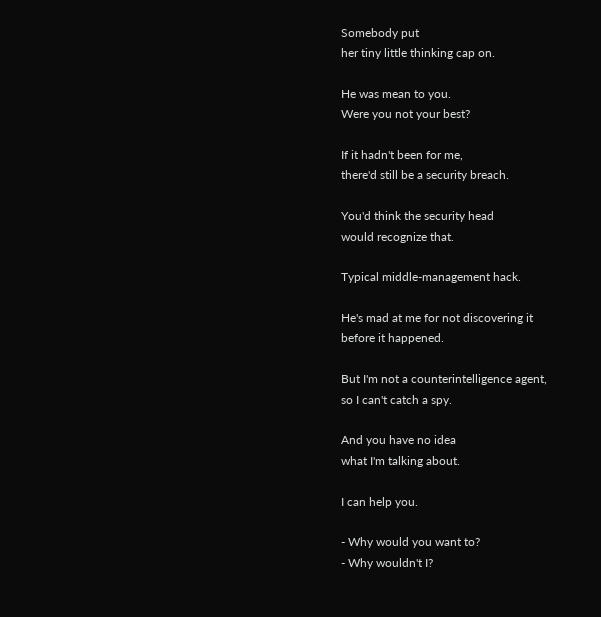Somebody put
her tiny little thinking cap on.

He was mean to you.
Were you not your best?

If it hadn't been for me,
there'd still be a security breach.

You'd think the security head
would recognize that.

Typical middle-management hack.

He's mad at me for not discovering it
before it happened.

But I'm not a counterintelligence agent,
so I can't catch a spy.

And you have no idea
what I'm talking about.

I can help you.

- Why would you want to?
- Why wouldn't I?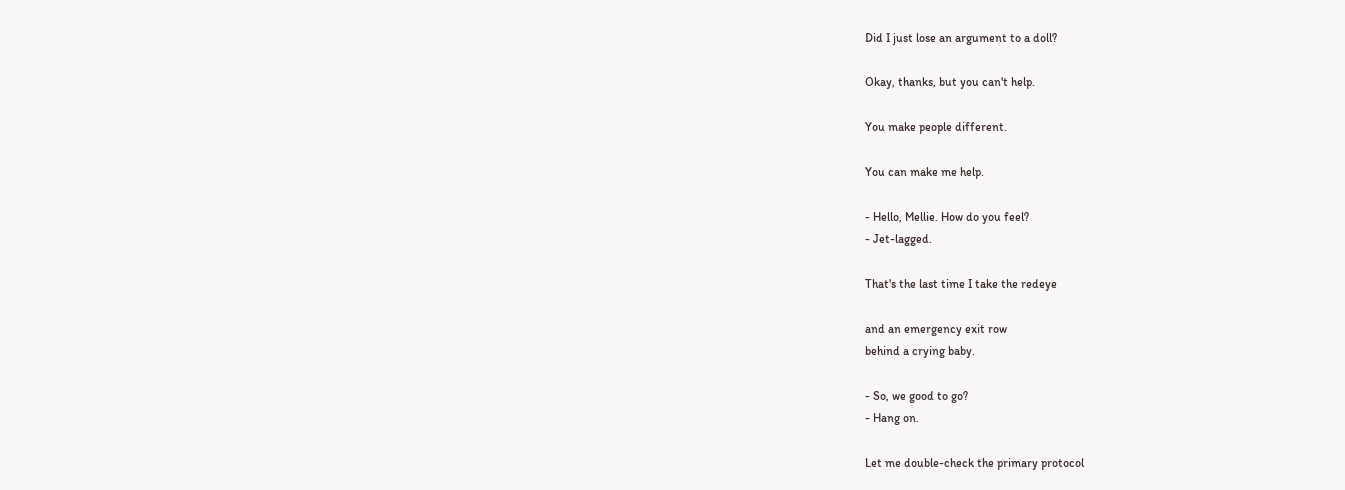Did I just lose an argument to a doll?

Okay, thanks, but you can't help.

You make people different.

You can make me help.

- Hello, Mellie. How do you feel?
- Jet-lagged.

That's the last time I take the redeye

and an emergency exit row
behind a crying baby.

- So, we good to go?
- Hang on.

Let me double-check the primary protocol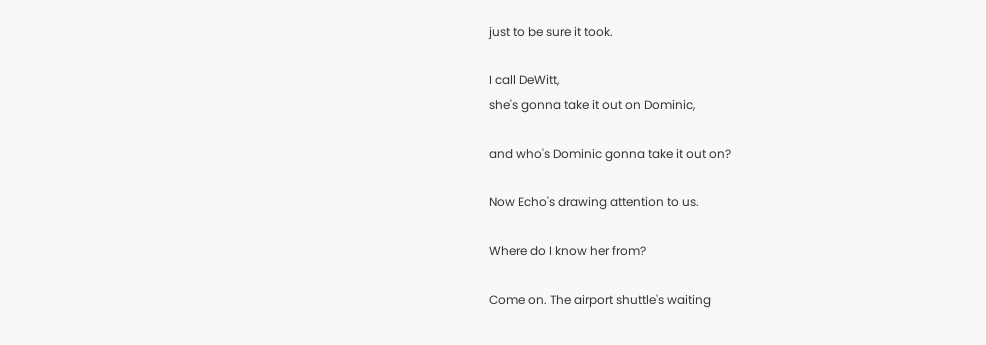just to be sure it took.

I call DeWitt,
she's gonna take it out on Dominic,

and who's Dominic gonna take it out on?

Now Echo's drawing attention to us.

Where do I know her from?

Come on. The airport shuttle's waiting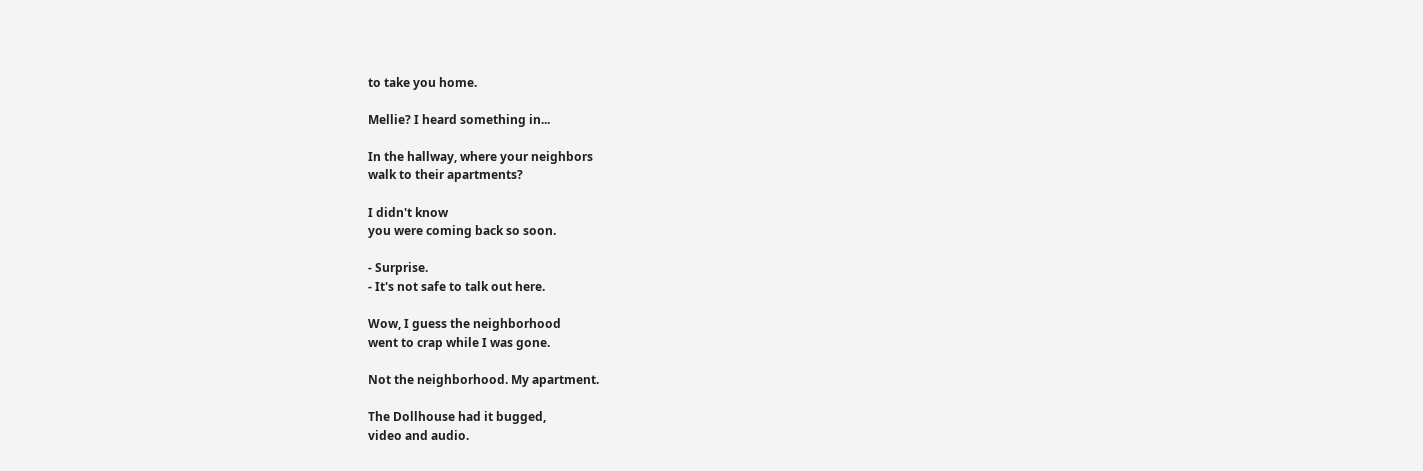to take you home.

Mellie? I heard something in...

In the hallway, where your neighbors
walk to their apartments?

I didn't know
you were coming back so soon.

- Surprise.
- It's not safe to talk out here.

Wow, I guess the neighborhood
went to crap while I was gone.

Not the neighborhood. My apartment.

The Dollhouse had it bugged,
video and audio.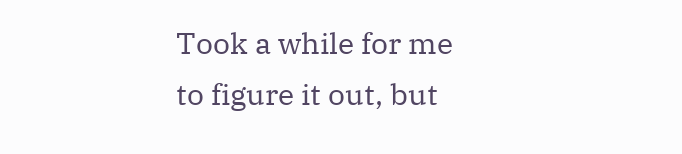Took a while for me
to figure it out, but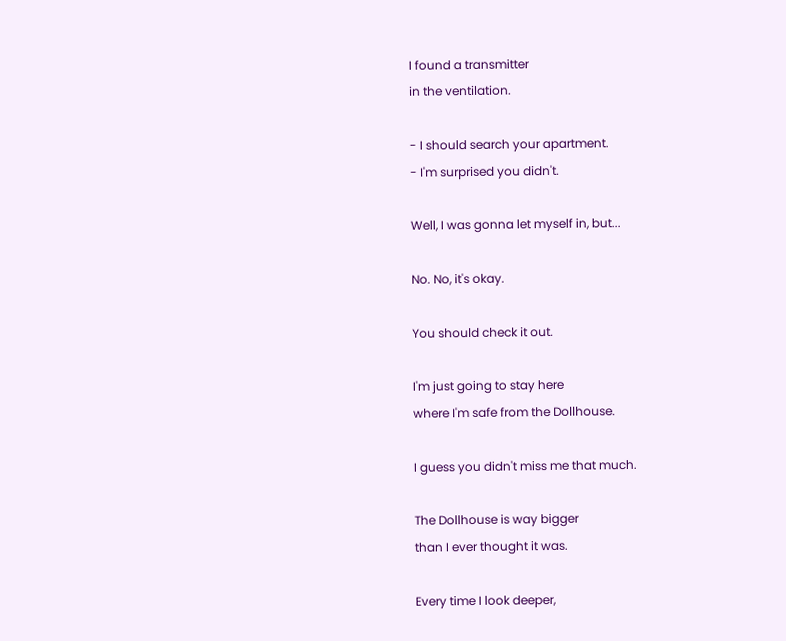I found a transmitter
in the ventilation.

- I should search your apartment.
- I'm surprised you didn't.

Well, I was gonna let myself in, but...

No. No, it's okay.

You should check it out.

I'm just going to stay here
where I'm safe from the Dollhouse.

I guess you didn't miss me that much.

The Dollhouse is way bigger
than I ever thought it was.

Every time I look deeper,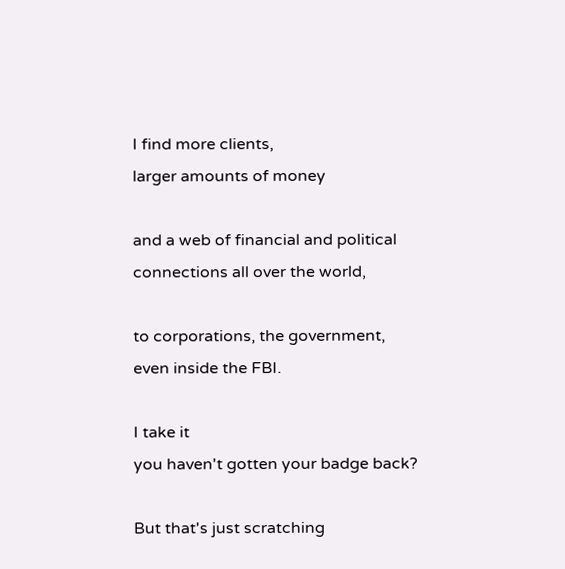I find more clients,
larger amounts of money

and a web of financial and political
connections all over the world,

to corporations, the government,
even inside the FBI.

I take it
you haven't gotten your badge back?

But that's just scratching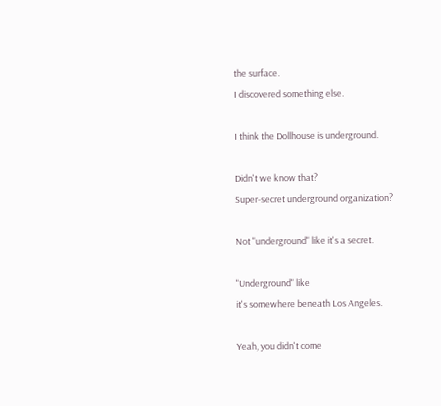the surface.
I discovered something else.

I think the Dollhouse is underground.

Didn't we know that?
Super-secret underground organization?

Not "underground" like it's a secret.

"Underground" like
it's somewhere beneath Los Angeles.

Yeah, you didn't come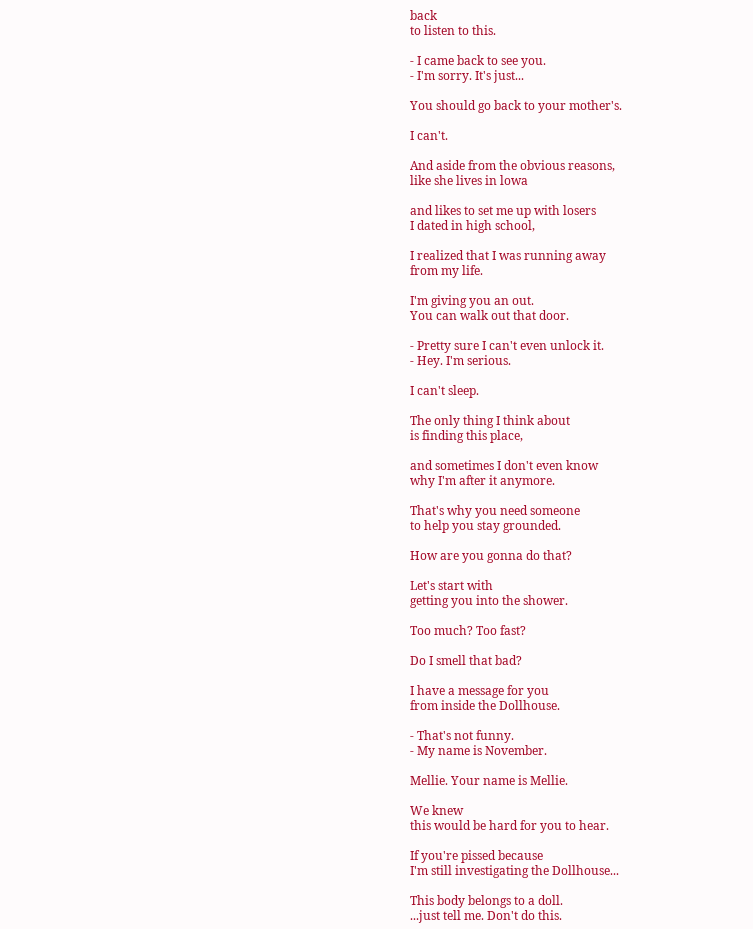back
to listen to this.

- I came back to see you.
- I'm sorry. It's just...

You should go back to your mother's.

I can't.

And aside from the obvious reasons,
like she lives in lowa

and likes to set me up with losers
I dated in high school,

I realized that I was running away
from my life.

I'm giving you an out.
You can walk out that door.

- Pretty sure I can't even unlock it.
- Hey. I'm serious.

I can't sleep.

The only thing I think about
is finding this place,

and sometimes I don't even know
why I'm after it anymore.

That's why you need someone
to help you stay grounded.

How are you gonna do that?

Let's start with
getting you into the shower.

Too much? Too fast?

Do I smell that bad?

I have a message for you
from inside the Dollhouse.

- That's not funny.
- My name is November.

Mellie. Your name is Mellie.

We knew
this would be hard for you to hear.

If you're pissed because
I'm still investigating the Dollhouse...

This body belongs to a doll.
...just tell me. Don't do this.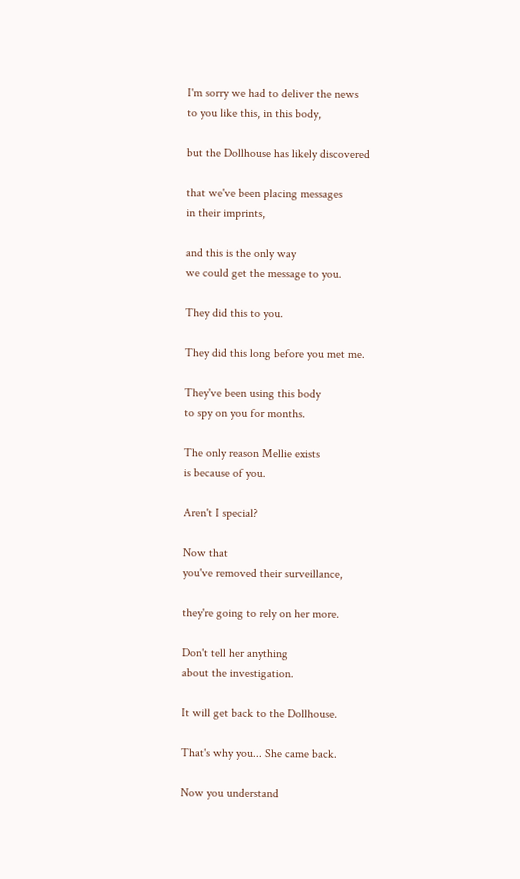I'm sorry we had to deliver the news
to you like this, in this body,

but the Dollhouse has likely discovered

that we've been placing messages
in their imprints,

and this is the only way
we could get the message to you.

They did this to you.

They did this long before you met me.

They've been using this body
to spy on you for months.

The only reason Mellie exists
is because of you.

Aren't I special?

Now that
you've removed their surveillance,

they're going to rely on her more.

Don't tell her anything
about the investigation.

It will get back to the Dollhouse.

That's why you... She came back.

Now you understand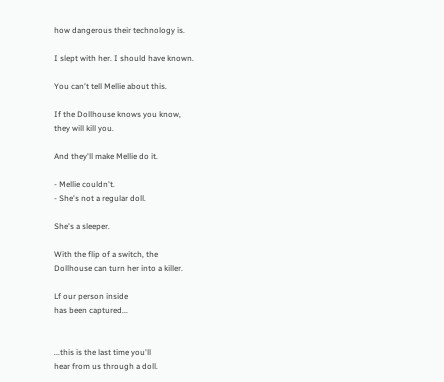how dangerous their technology is.

I slept with her. I should have known.

You can't tell Mellie about this.

If the Dollhouse knows you know,
they will kill you.

And they'll make Mellie do it.

- Mellie couldn't.
- She's not a regular doll.

She's a sleeper.

With the flip of a switch, the
Dollhouse can turn her into a killer.

Lf our person inside
has been captured...


...this is the last time you'll
hear from us through a doll.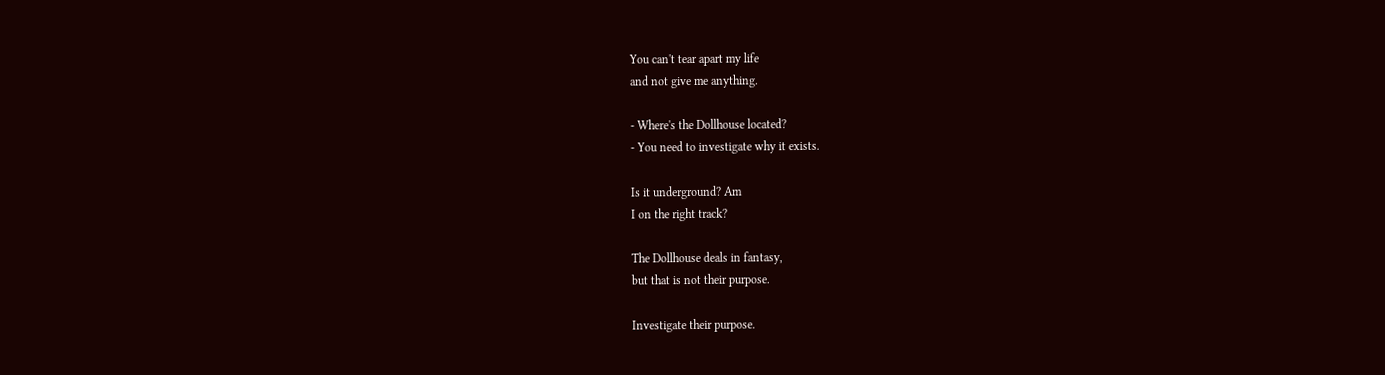You can't tear apart my life
and not give me anything.

- Where's the Dollhouse located?
- You need to investigate why it exists.

Is it underground? Am
I on the right track?

The Dollhouse deals in fantasy,
but that is not their purpose.

Investigate their purpose.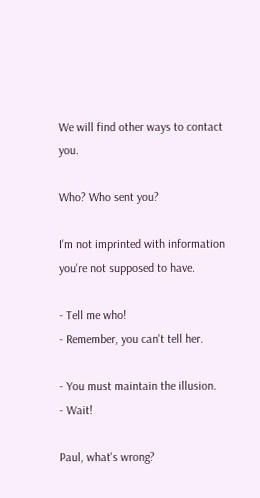We will find other ways to contact you.

Who? Who sent you?

I'm not imprinted with information
you're not supposed to have.

- Tell me who!
- Remember, you can't tell her.

- You must maintain the illusion.
- Wait!

Paul, what's wrong?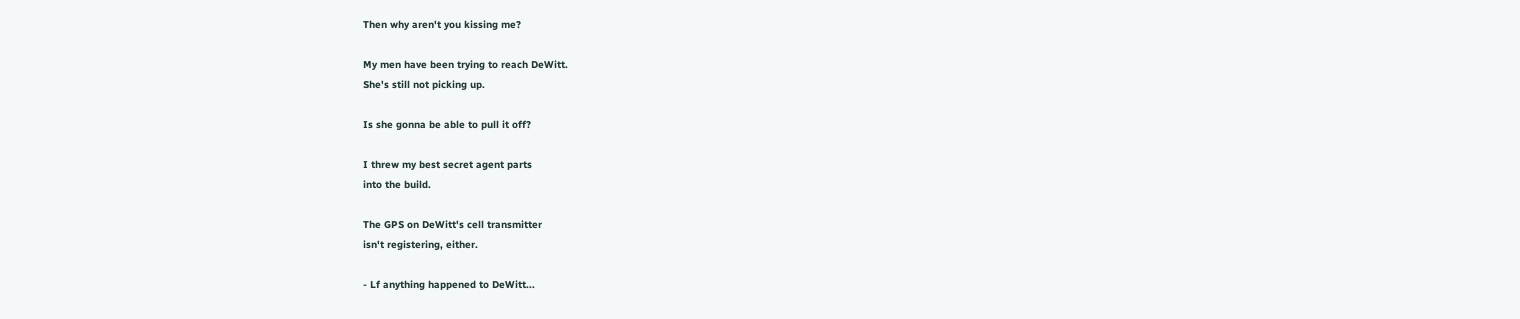Then why aren't you kissing me?

My men have been trying to reach DeWitt.
She's still not picking up.

Is she gonna be able to pull it off?

I threw my best secret agent parts
into the build.

The GPS on DeWitt's cell transmitter
isn't registering, either.

- Lf anything happened to DeWitt...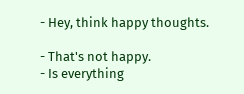- Hey, think happy thoughts.

- That's not happy.
- Is everything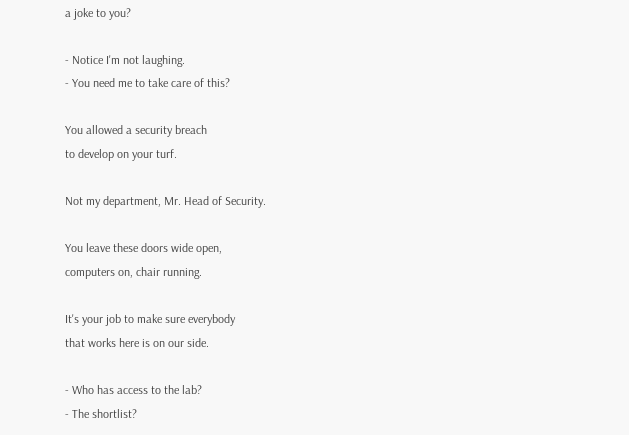a joke to you?

- Notice I'm not laughing.
- You need me to take care of this?

You allowed a security breach
to develop on your turf.

Not my department, Mr. Head of Security.

You leave these doors wide open,
computers on, chair running.

It's your job to make sure everybody
that works here is on our side.

- Who has access to the lab?
- The shortlist?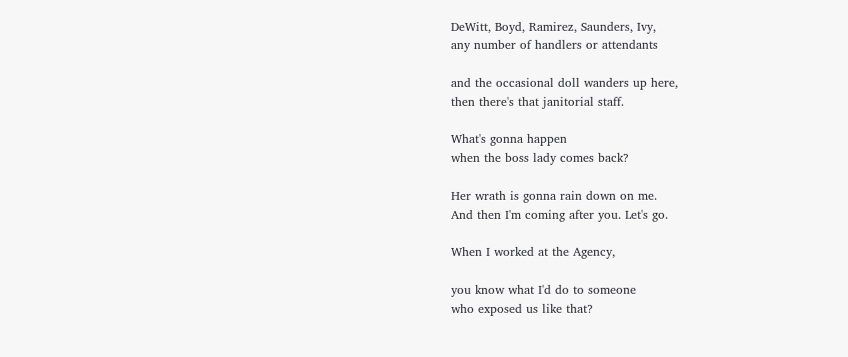DeWitt, Boyd, Ramirez, Saunders, Ivy,
any number of handlers or attendants

and the occasional doll wanders up here,
then there's that janitorial staff.

What's gonna happen
when the boss lady comes back?

Her wrath is gonna rain down on me.
And then I'm coming after you. Let's go.

When I worked at the Agency,

you know what I'd do to someone
who exposed us like that?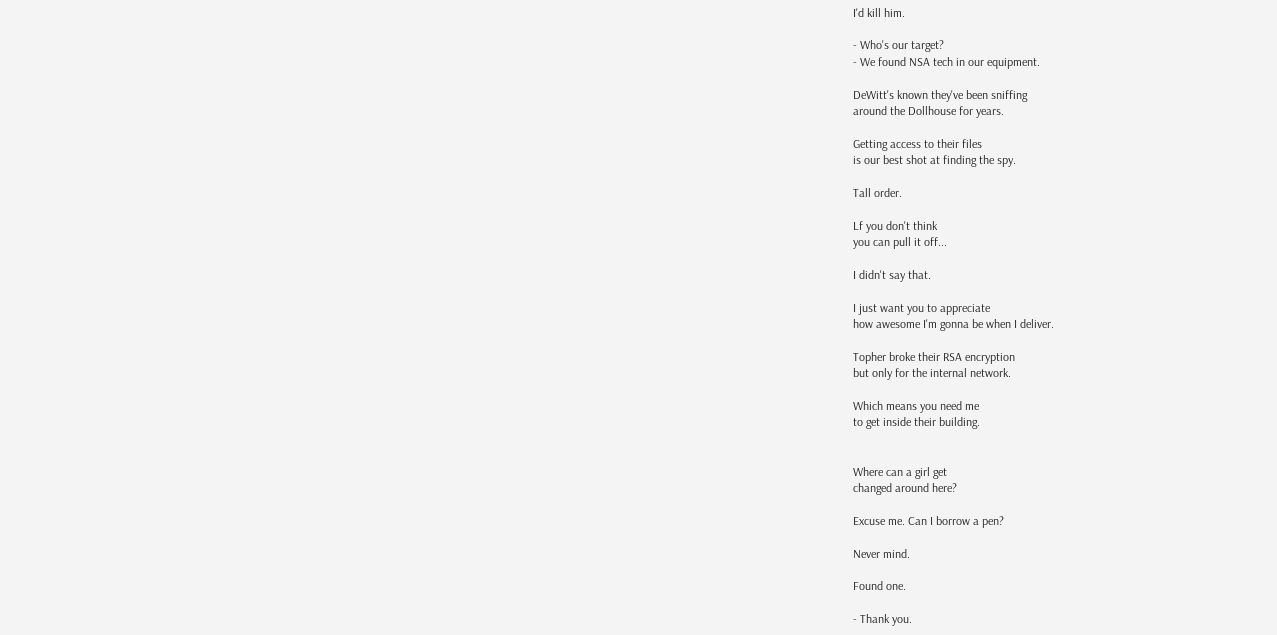I'd kill him.

- Who's our target?
- We found NSA tech in our equipment.

DeWitt's known they've been sniffing
around the Dollhouse for years.

Getting access to their files
is our best shot at finding the spy.

Tall order.

Lf you don't think
you can pull it off...

I didn't say that.

I just want you to appreciate
how awesome I'm gonna be when I deliver.

Topher broke their RSA encryption
but only for the internal network.

Which means you need me
to get inside their building.


Where can a girl get
changed around here?

Excuse me. Can I borrow a pen?

Never mind.

Found one.

- Thank you.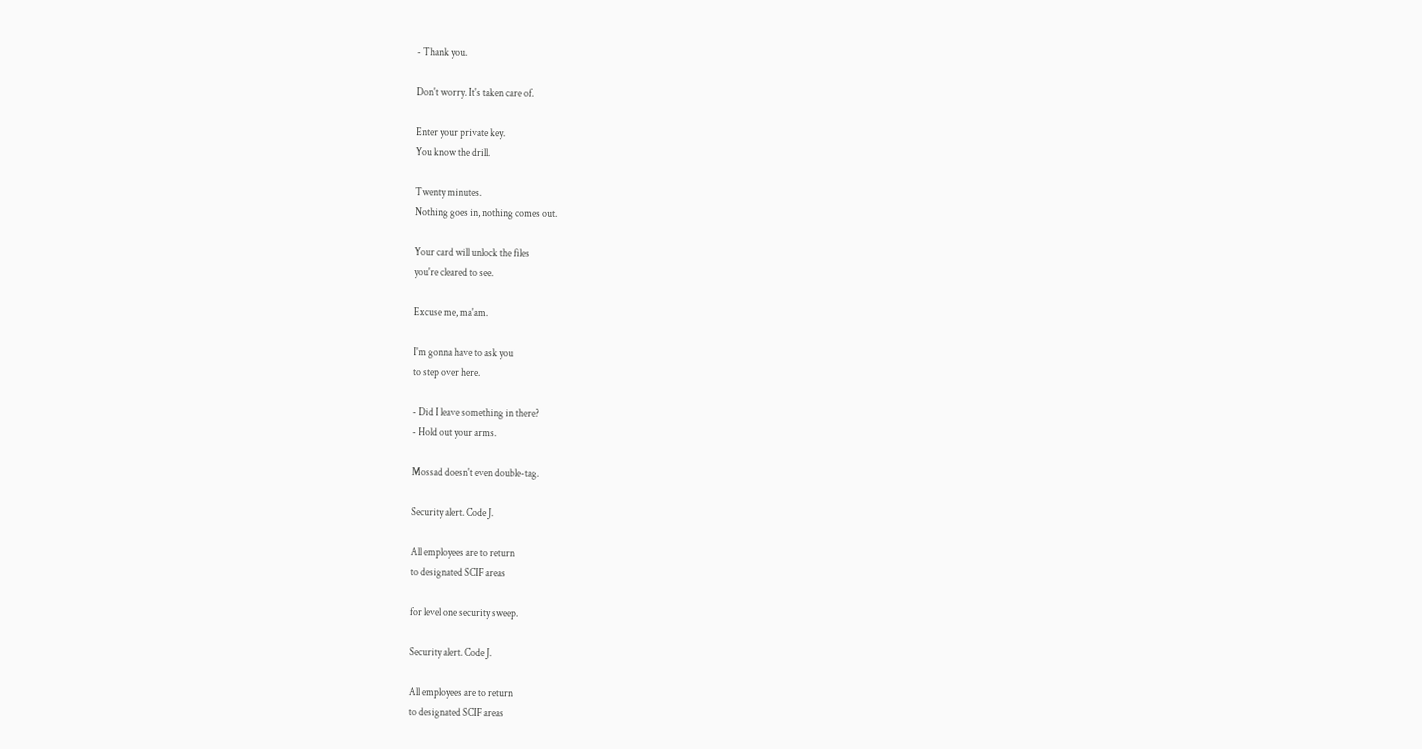- Thank you.

Don't worry. It's taken care of.

Enter your private key.
You know the drill.

Twenty minutes.
Nothing goes in, nothing comes out.

Your card will unlock the files
you're cleared to see.

Excuse me, ma'am.

I'm gonna have to ask you
to step over here.

- Did I leave something in there?
- Hold out your arms.

Mossad doesn't even double-tag.

Security alert. Code J.

All employees are to return
to designated SCIF areas

for level one security sweep.

Security alert. Code J.

All employees are to return
to designated SCIF areas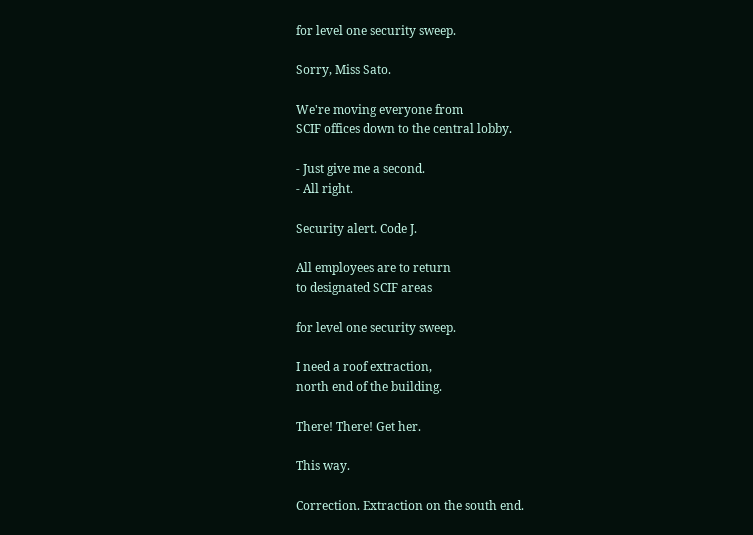for level one security sweep.

Sorry, Miss Sato.

We're moving everyone from
SCIF offices down to the central lobby.

- Just give me a second.
- All right.

Security alert. Code J.

All employees are to return
to designated SCIF areas

for level one security sweep.

I need a roof extraction,
north end of the building.

There! There! Get her.

This way.

Correction. Extraction on the south end.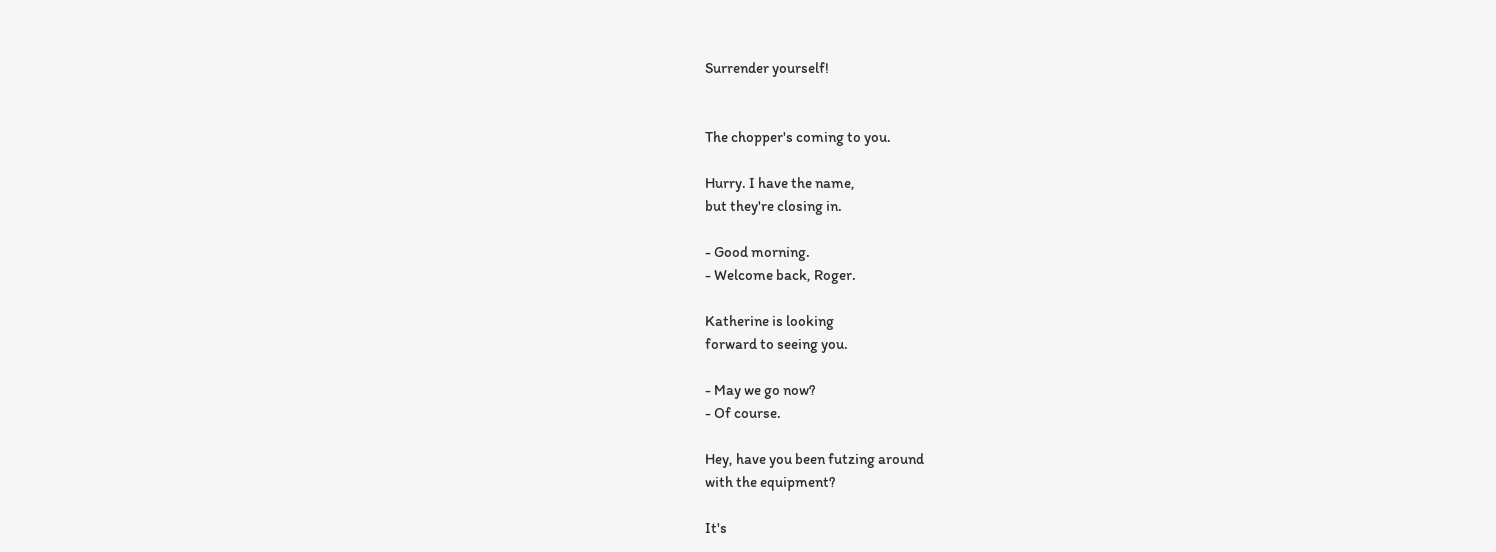Surrender yourself!


The chopper's coming to you.

Hurry. I have the name,
but they're closing in.

- Good morning.
- Welcome back, Roger.

Katherine is looking
forward to seeing you.

- May we go now?
- Of course.

Hey, have you been futzing around
with the equipment?

It's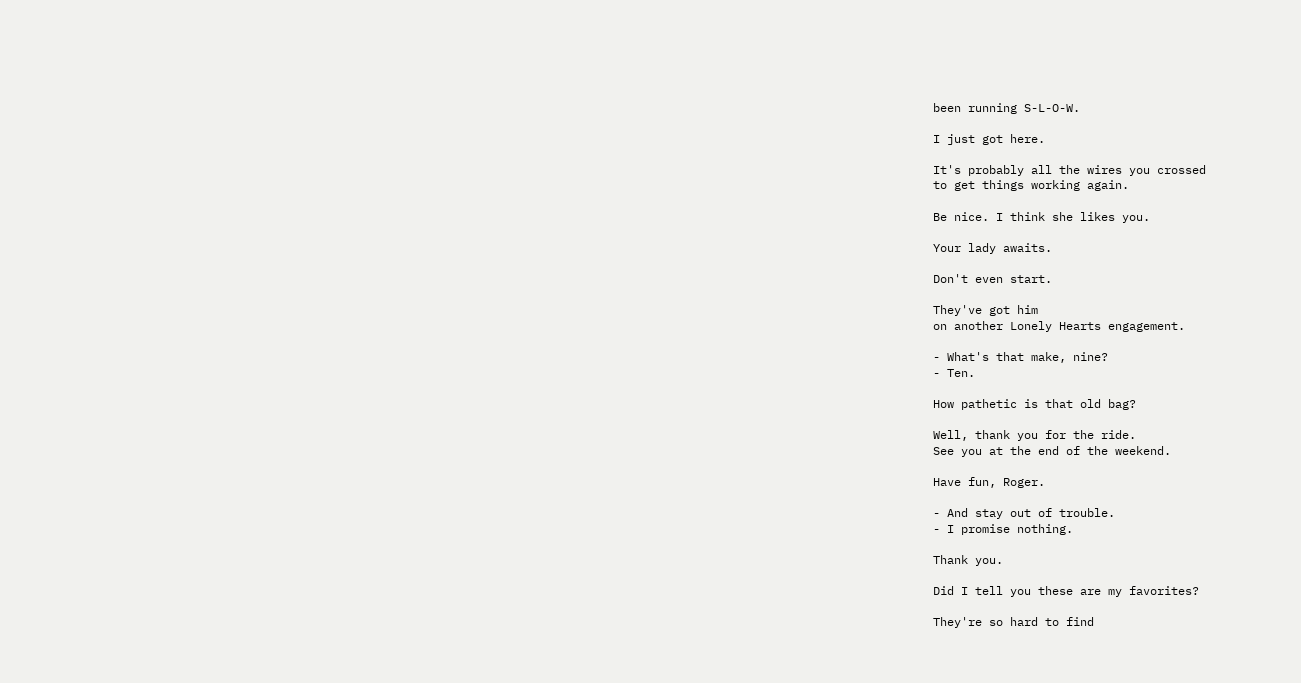been running S-L-O-W.

I just got here.

It's probably all the wires you crossed
to get things working again.

Be nice. I think she likes you.

Your lady awaits.

Don't even start.

They've got him
on another Lonely Hearts engagement.

- What's that make, nine?
- Ten.

How pathetic is that old bag?

Well, thank you for the ride.
See you at the end of the weekend.

Have fun, Roger.

- And stay out of trouble.
- I promise nothing.

Thank you.

Did I tell you these are my favorites?

They're so hard to find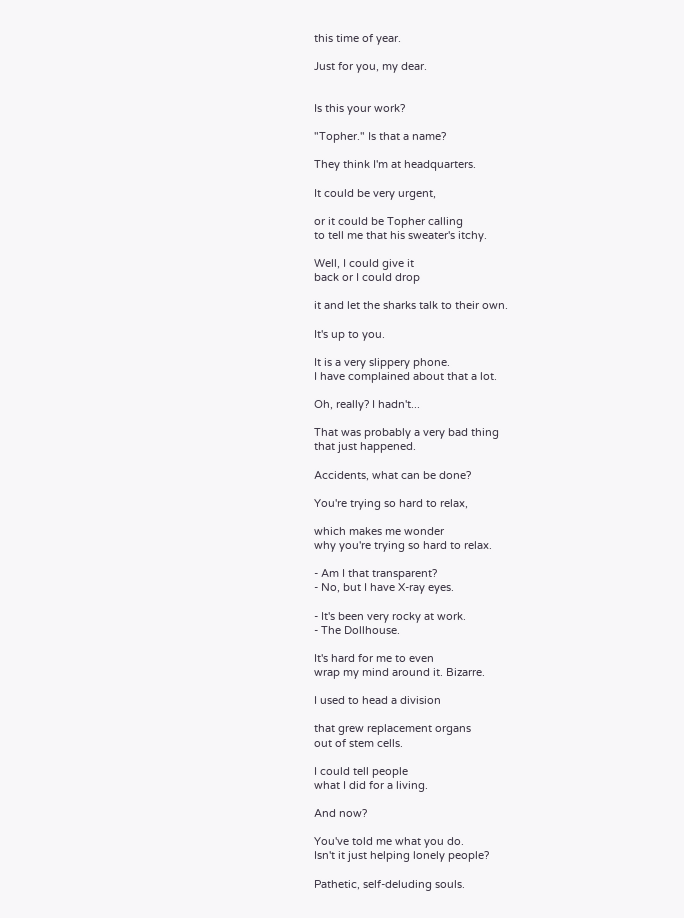this time of year.

Just for you, my dear.


Is this your work?

"Topher." Is that a name?

They think I'm at headquarters.

It could be very urgent,

or it could be Topher calling
to tell me that his sweater's itchy.

Well, I could give it
back or I could drop

it and let the sharks talk to their own.

It's up to you.

It is a very slippery phone.
I have complained about that a lot.

Oh, really? I hadn't...

That was probably a very bad thing
that just happened.

Accidents, what can be done?

You're trying so hard to relax,

which makes me wonder
why you're trying so hard to relax.

- Am I that transparent?
- No, but I have X-ray eyes.

- It's been very rocky at work.
- The Dollhouse.

It's hard for me to even
wrap my mind around it. Bizarre.

I used to head a division

that grew replacement organs
out of stem cells.

I could tell people
what I did for a living.

And now?

You've told me what you do.
Isn't it just helping lonely people?

Pathetic, self-deluding souls.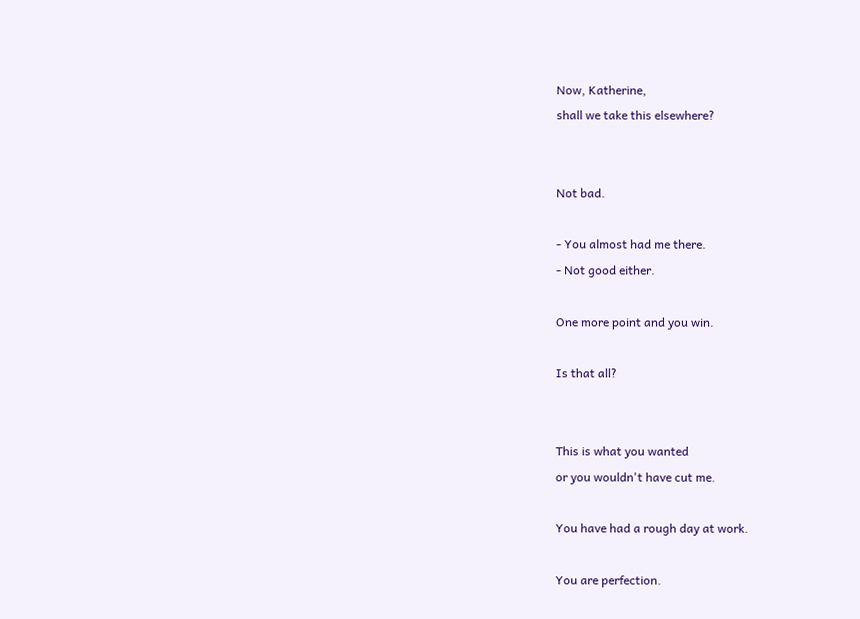Now, Katherine,
shall we take this elsewhere?


Not bad.

- You almost had me there.
- Not good either.

One more point and you win.

Is that all?


This is what you wanted
or you wouldn't have cut me.

You have had a rough day at work.

You are perfection.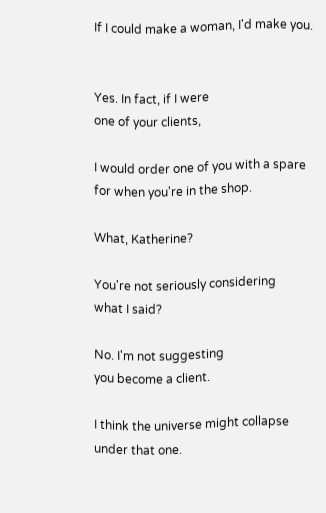If I could make a woman, I'd make you.


Yes. In fact, if I were
one of your clients,

I would order one of you with a spare
for when you're in the shop.

What, Katherine?

You're not seriously considering
what I said?

No. I'm not suggesting
you become a client.

I think the universe might collapse
under that one.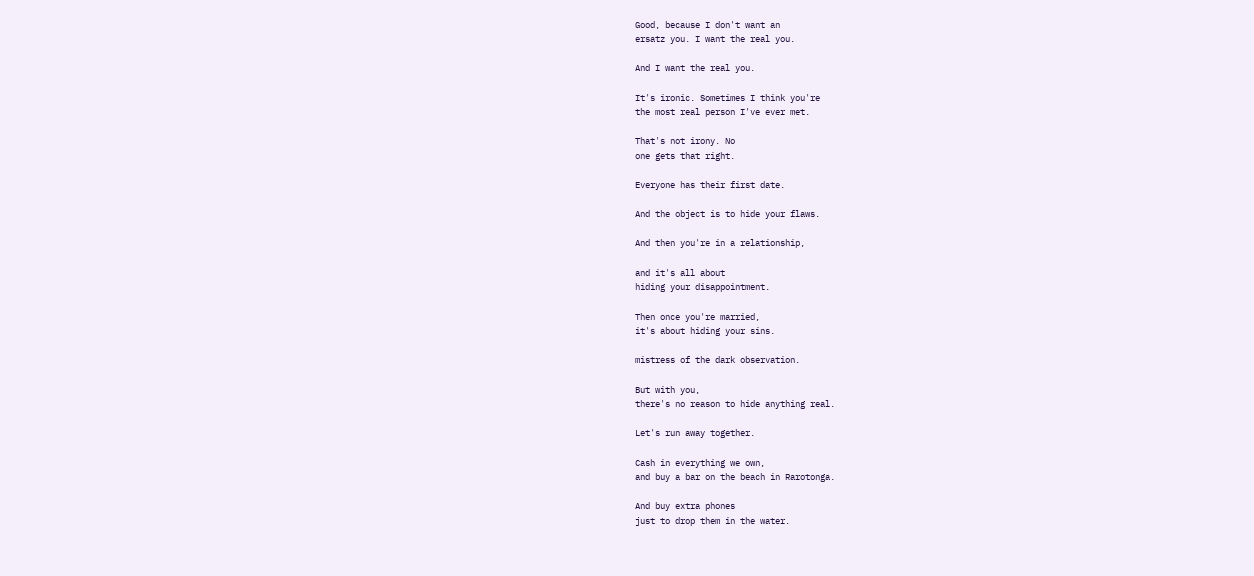Good, because I don't want an
ersatz you. I want the real you.

And I want the real you.

It's ironic. Sometimes I think you're
the most real person I've ever met.

That's not irony. No
one gets that right.

Everyone has their first date.

And the object is to hide your flaws.

And then you're in a relationship,

and it's all about
hiding your disappointment.

Then once you're married,
it's about hiding your sins.

mistress of the dark observation.

But with you,
there's no reason to hide anything real.

Let's run away together.

Cash in everything we own,
and buy a bar on the beach in Rarotonga.

And buy extra phones
just to drop them in the water.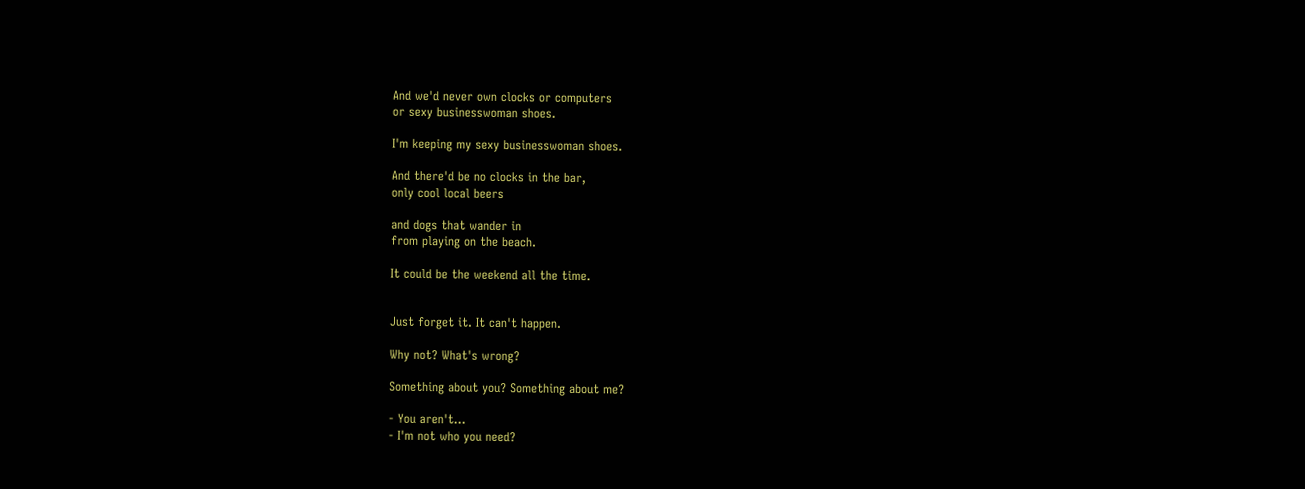And we'd never own clocks or computers
or sexy businesswoman shoes.

I'm keeping my sexy businesswoman shoes.

And there'd be no clocks in the bar,
only cool local beers

and dogs that wander in
from playing on the beach.

It could be the weekend all the time.


Just forget it. It can't happen.

Why not? What's wrong?

Something about you? Something about me?

- You aren't...
- I'm not who you need?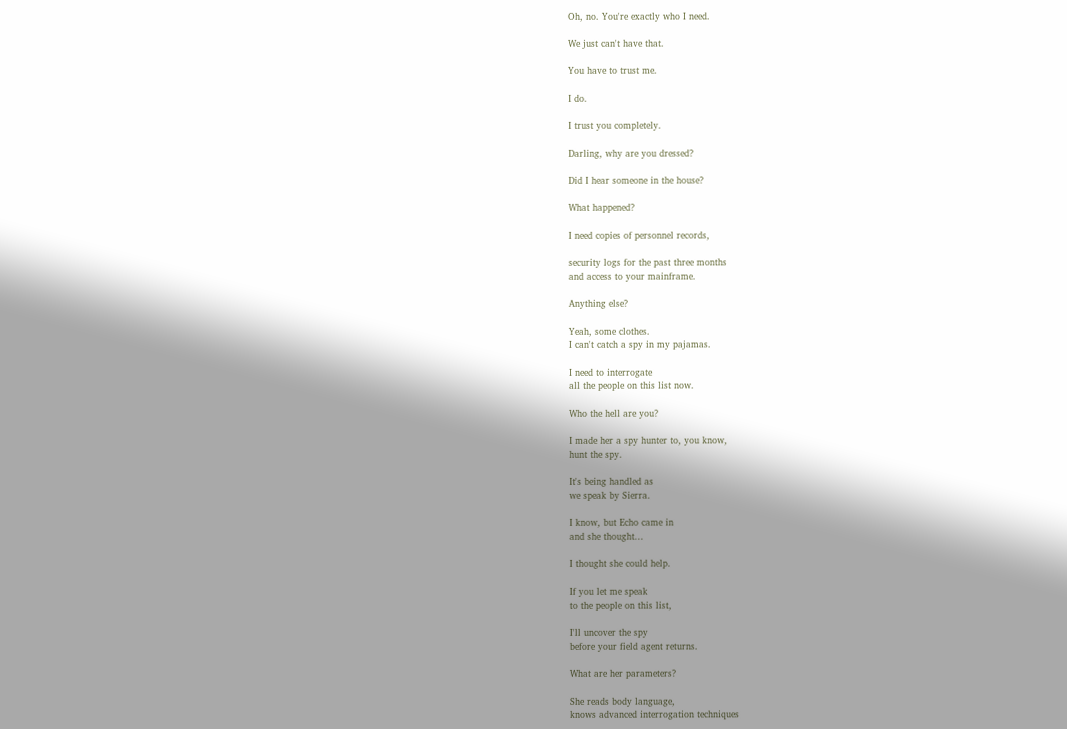Oh, no. You're exactly who I need.

We just can't have that.

You have to trust me.

I do.

I trust you completely.

Darling, why are you dressed?

Did I hear someone in the house?

What happened?

I need copies of personnel records,

security logs for the past three months
and access to your mainframe.

Anything else?

Yeah, some clothes.
I can't catch a spy in my pajamas.

I need to interrogate
all the people on this list now.

Who the hell are you?

I made her a spy hunter to, you know,
hunt the spy.

It's being handled as
we speak by Sierra.

I know, but Echo came in
and she thought...

I thought she could help.

If you let me speak
to the people on this list,

I'll uncover the spy
before your field agent returns.

What are her parameters?

She reads body language,
knows advanced interrogation techniques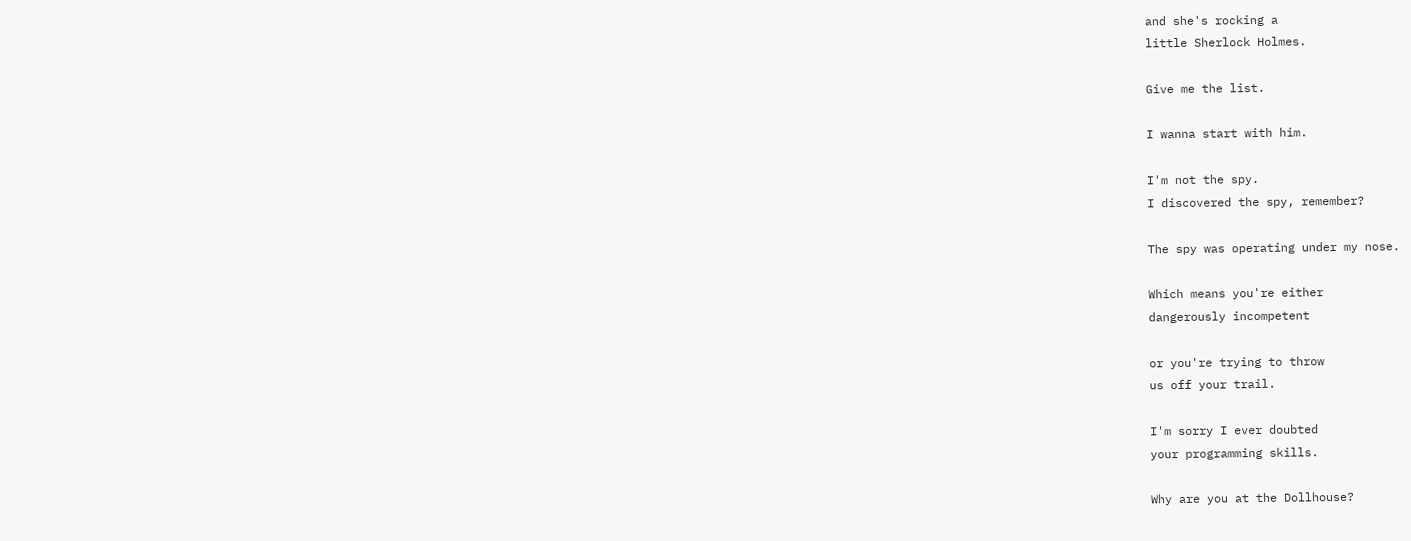and she's rocking a
little Sherlock Holmes.

Give me the list.

I wanna start with him.

I'm not the spy.
I discovered the spy, remember?

The spy was operating under my nose.

Which means you're either
dangerously incompetent

or you're trying to throw
us off your trail.

I'm sorry I ever doubted
your programming skills.

Why are you at the Dollhouse?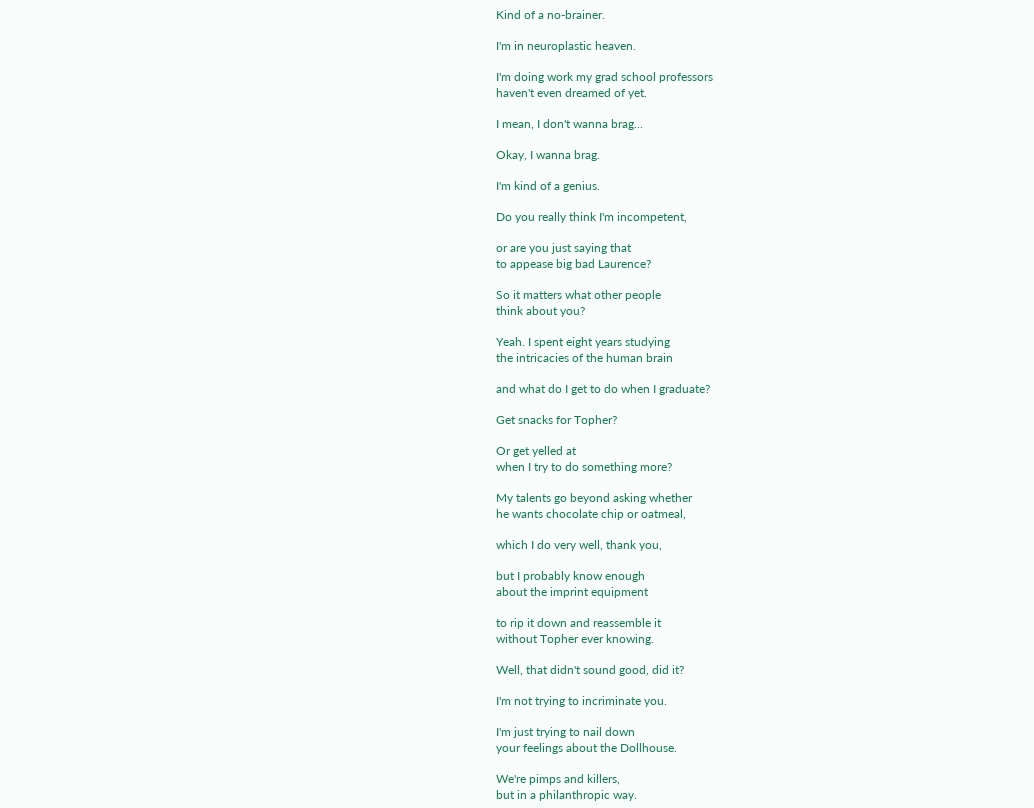Kind of a no-brainer.

I'm in neuroplastic heaven.

I'm doing work my grad school professors
haven't even dreamed of yet.

I mean, I don't wanna brag...

Okay, I wanna brag.

I'm kind of a genius.

Do you really think I'm incompetent,

or are you just saying that
to appease big bad Laurence?

So it matters what other people
think about you?

Yeah. I spent eight years studying
the intricacies of the human brain

and what do I get to do when I graduate?

Get snacks for Topher?

Or get yelled at
when I try to do something more?

My talents go beyond asking whether
he wants chocolate chip or oatmeal,

which I do very well, thank you,

but I probably know enough
about the imprint equipment

to rip it down and reassemble it
without Topher ever knowing.

Well, that didn't sound good, did it?

I'm not trying to incriminate you.

I'm just trying to nail down
your feelings about the Dollhouse.

We're pimps and killers,
but in a philanthropic way.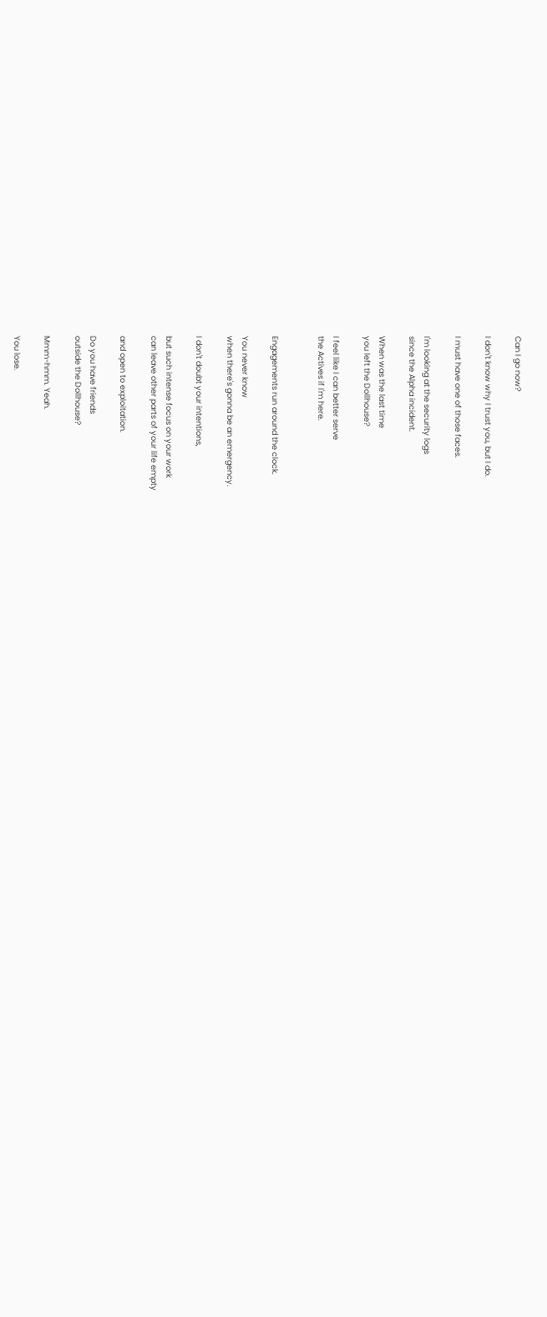Can I go now?

I don't know why I trust you, but I do.

I must have one of those faces.

I'm looking at the security logs
since the Alpha incident.

When was the last time
you left the Dollhouse?

I feel like I can better serve
the Actives if I'm here.


Engagements run around the clock.

You never know
when there's gonna be an emergency.

I don't doubt your intentions,

but such intense focus on your work
can leave other parts of your life empty

and open to exploitation.

Do you have friends
outside the Dollhouse?

Mmm-hmm. Yeah.

You lose.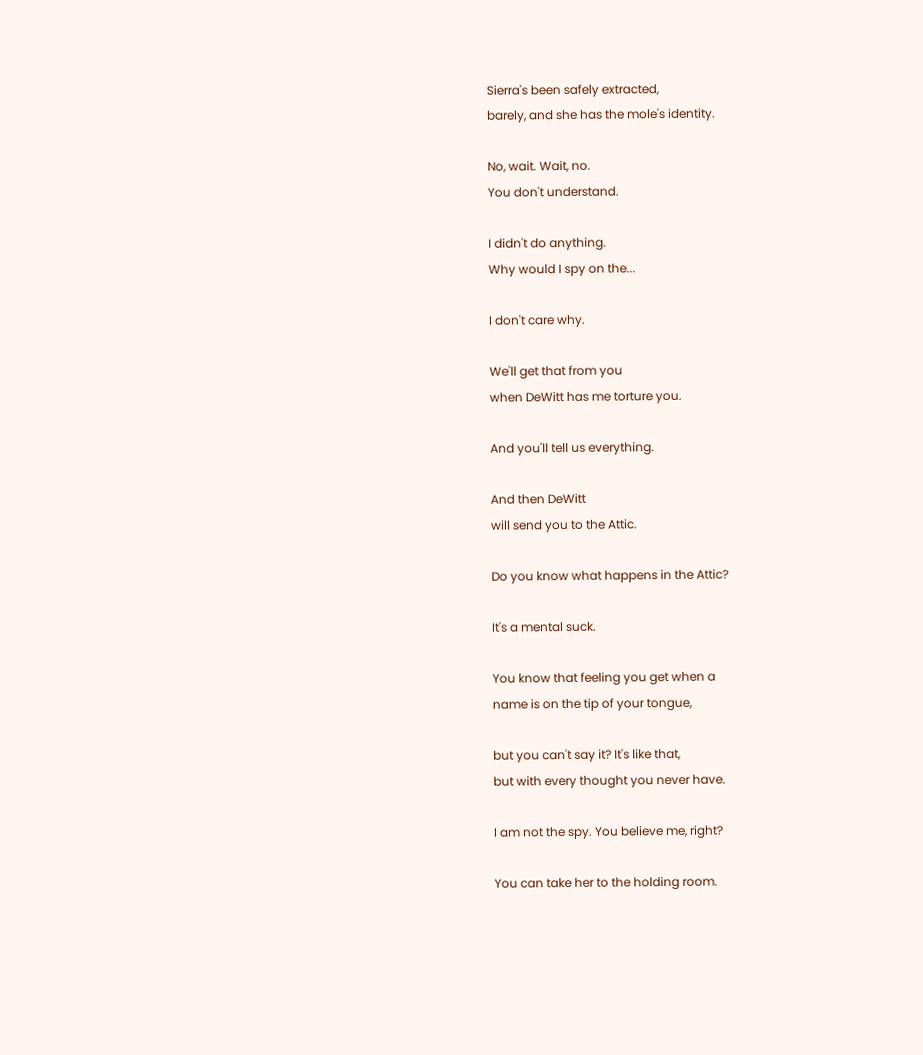Sierra's been safely extracted,
barely, and she has the mole's identity.

No, wait. Wait, no.
You don't understand.

I didn't do anything.
Why would I spy on the...

I don't care why.

We'll get that from you
when DeWitt has me torture you.

And you'll tell us everything.

And then DeWitt
will send you to the Attic.

Do you know what happens in the Attic?

It's a mental suck.

You know that feeling you get when a
name is on the tip of your tongue,

but you can't say it? It's like that,
but with every thought you never have.

I am not the spy. You believe me, right?

You can take her to the holding room.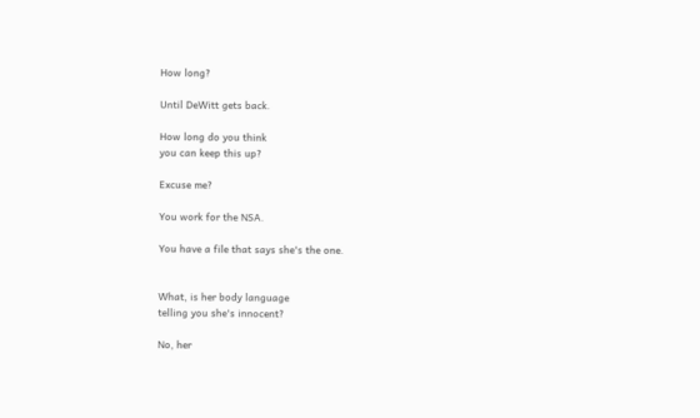How long?

Until DeWitt gets back.

How long do you think
you can keep this up?

Excuse me?

You work for the NSA.

You have a file that says she's the one.


What, is her body language
telling you she's innocent?

No, her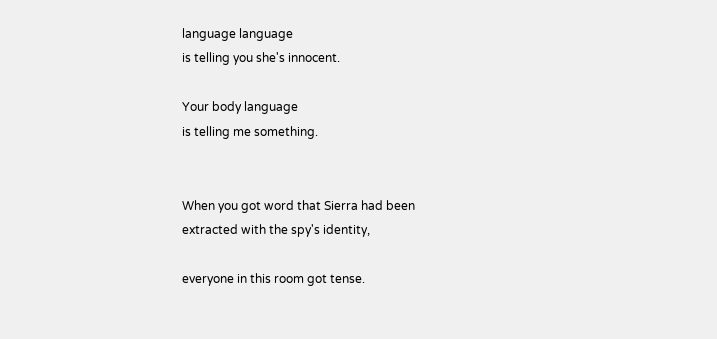language language
is telling you she's innocent.

Your body language
is telling me something.


When you got word that Sierra had been
extracted with the spy's identity,

everyone in this room got tense.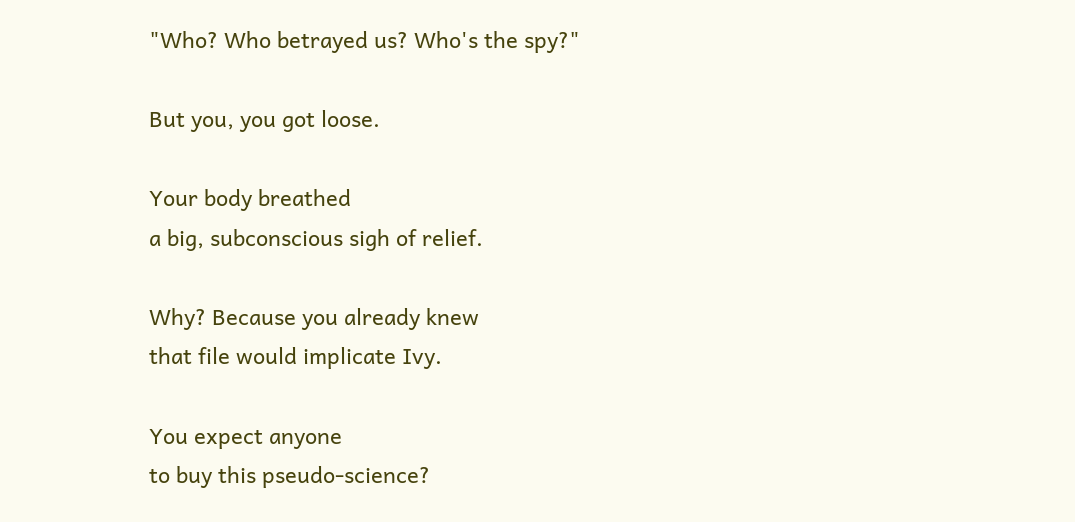"Who? Who betrayed us? Who's the spy?"

But you, you got loose.

Your body breathed
a big, subconscious sigh of relief.

Why? Because you already knew
that file would implicate Ivy.

You expect anyone
to buy this pseudo-science?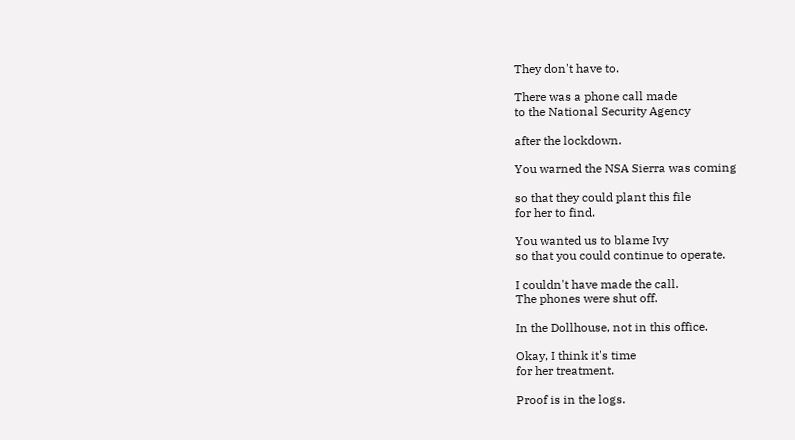They don't have to.

There was a phone call made
to the National Security Agency

after the lockdown.

You warned the NSA Sierra was coming

so that they could plant this file
for her to find.

You wanted us to blame Ivy
so that you could continue to operate.

I couldn't have made the call.
The phones were shut off.

In the Dollhouse, not in this office.

Okay, I think it's time
for her treatment.

Proof is in the logs.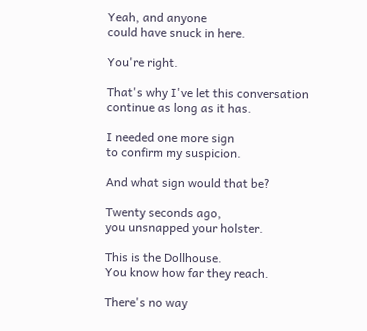Yeah, and anyone
could have snuck in here.

You're right.

That's why I've let this conversation
continue as long as it has.

I needed one more sign
to confirm my suspicion.

And what sign would that be?

Twenty seconds ago,
you unsnapped your holster.

This is the Dollhouse.
You know how far they reach.

There's no way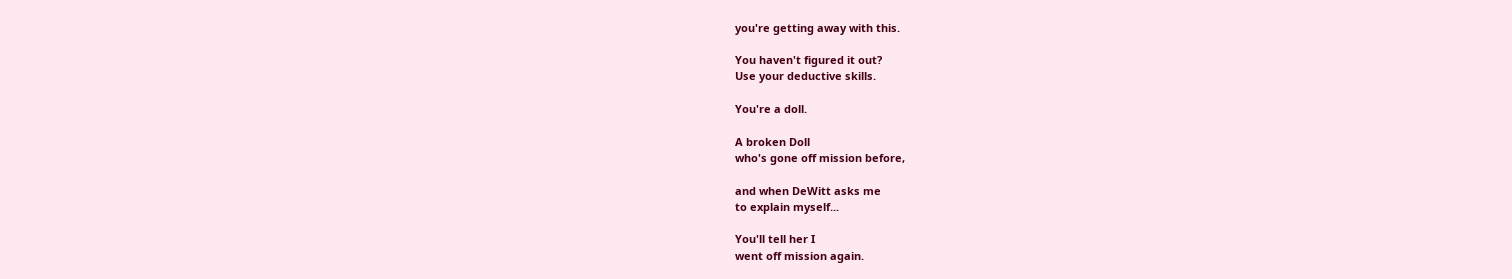you're getting away with this.

You haven't figured it out?
Use your deductive skills.

You're a doll.

A broken Doll
who's gone off mission before,

and when DeWitt asks me
to explain myself...

You'll tell her I
went off mission again.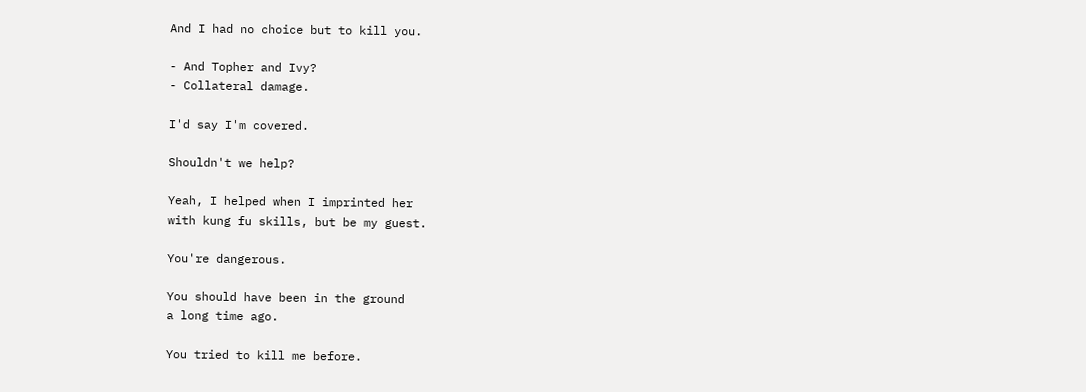And I had no choice but to kill you.

- And Topher and Ivy?
- Collateral damage.

I'd say I'm covered.

Shouldn't we help?

Yeah, I helped when I imprinted her
with kung fu skills, but be my guest.

You're dangerous.

You should have been in the ground
a long time ago.

You tried to kill me before.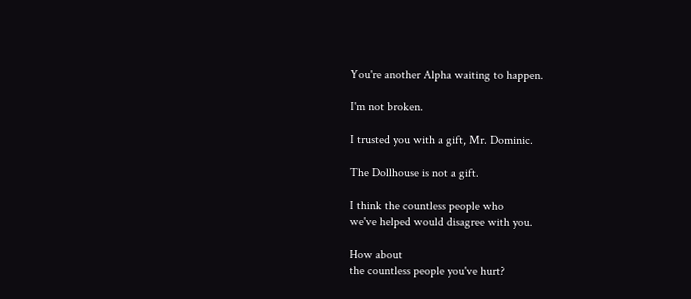You're another Alpha waiting to happen.

I'm not broken.

I trusted you with a gift, Mr. Dominic.

The Dollhouse is not a gift.

I think the countless people who
we've helped would disagree with you.

How about
the countless people you've hurt?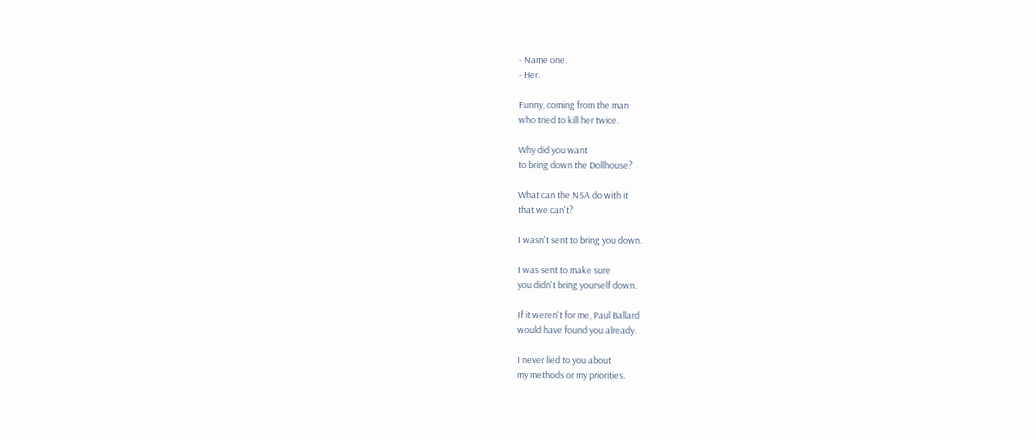- Name one.
- Her.

Funny, coming from the man
who tried to kill her twice.

Why did you want
to bring down the Dollhouse?

What can the NSA do with it
that we can't?

I wasn't sent to bring you down.

I was sent to make sure
you didn't bring yourself down.

If it weren't for me, Paul Ballard
would have found you already.

I never lied to you about
my methods or my priorities.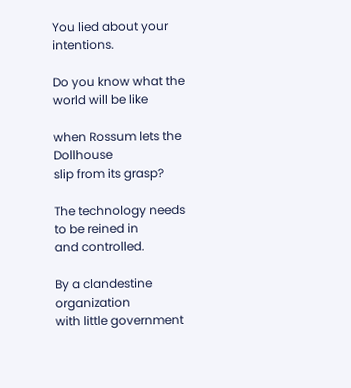You lied about your intentions.

Do you know what the world will be like

when Rossum lets the Dollhouse
slip from its grasp?

The technology needs to be reined in
and controlled.

By a clandestine organization
with little government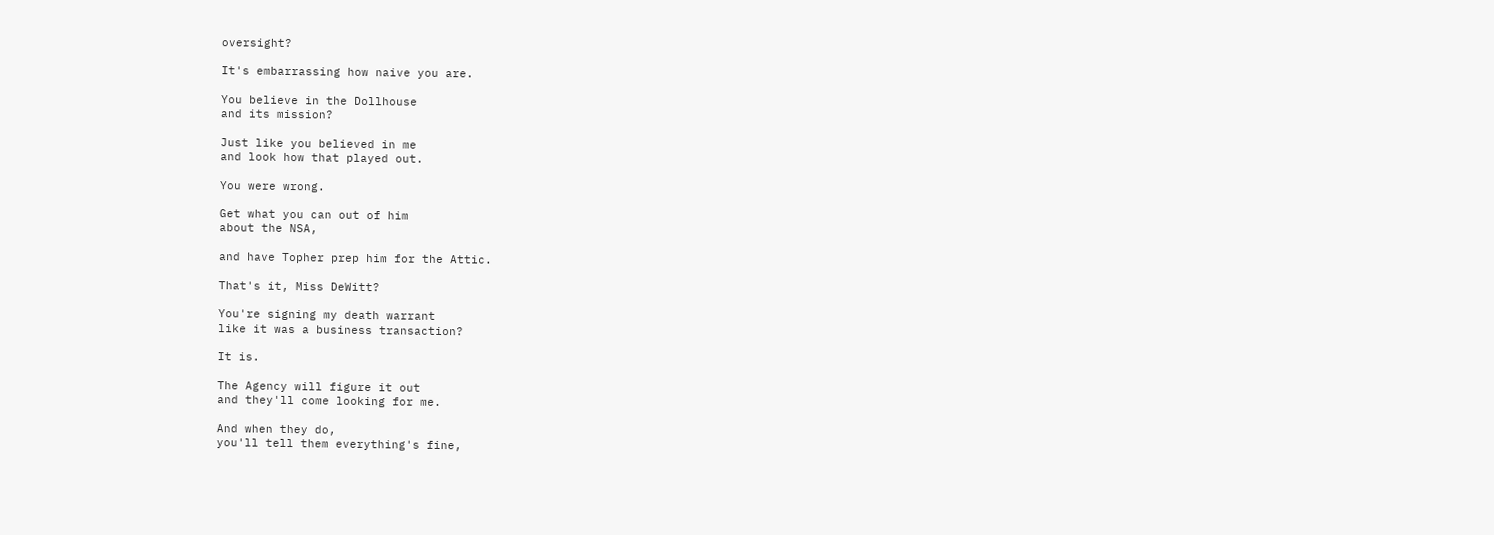oversight?

It's embarrassing how naive you are.

You believe in the Dollhouse
and its mission?

Just like you believed in me
and look how that played out.

You were wrong.

Get what you can out of him
about the NSA,

and have Topher prep him for the Attic.

That's it, Miss DeWitt?

You're signing my death warrant
like it was a business transaction?

It is.

The Agency will figure it out
and they'll come looking for me.

And when they do,
you'll tell them everything's fine,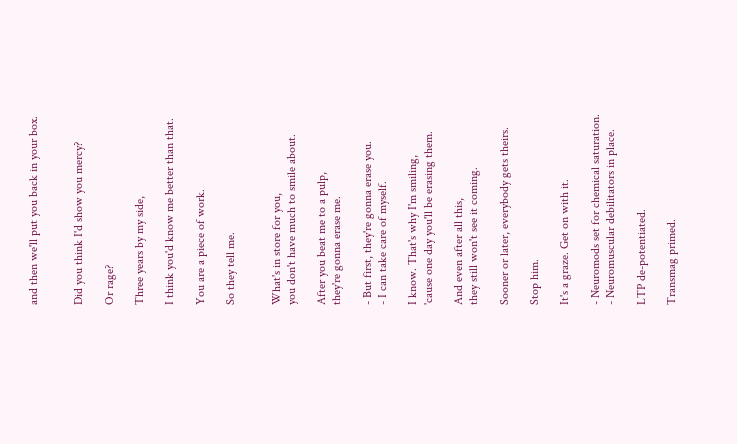and then we'll put you back in your box.


Did you think I'd show you mercy?

Or rage?

Three years by my side,

I think you'd know me better than that.

You are a piece of work.

So they tell me.


What's in store for you,
you don't have much to smile about.

After you beat me to a pulp,
they're gonna erase me.

- But first, they're gonna erase you.
- I can take care of myself.

I know. That's why I'm smiling,
'cause one day you'll be erasing them.

And even after all this,
they still won't see it coming.

Sooner or later, everybody gets theirs.

Stop him.

It's a graze. Get on with it.

- Neuromods set for chemical saturation.
- Neuromuscular debilitators in place.

LTP de-potentiated.

Transmag primed.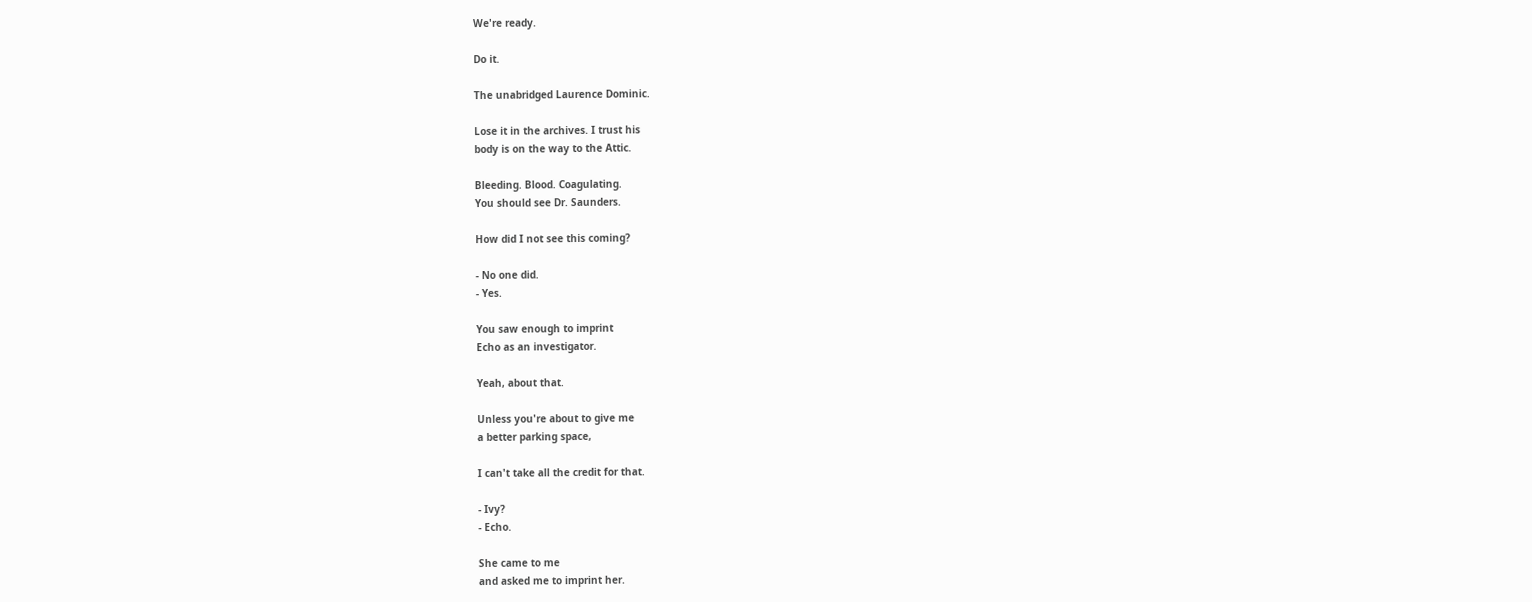We're ready.

Do it.

The unabridged Laurence Dominic.

Lose it in the archives. I trust his
body is on the way to the Attic.

Bleeding. Blood. Coagulating.
You should see Dr. Saunders.

How did I not see this coming?

- No one did.
- Yes.

You saw enough to imprint
Echo as an investigator.

Yeah, about that.

Unless you're about to give me
a better parking space,

I can't take all the credit for that.

- Ivy?
- Echo.

She came to me
and asked me to imprint her.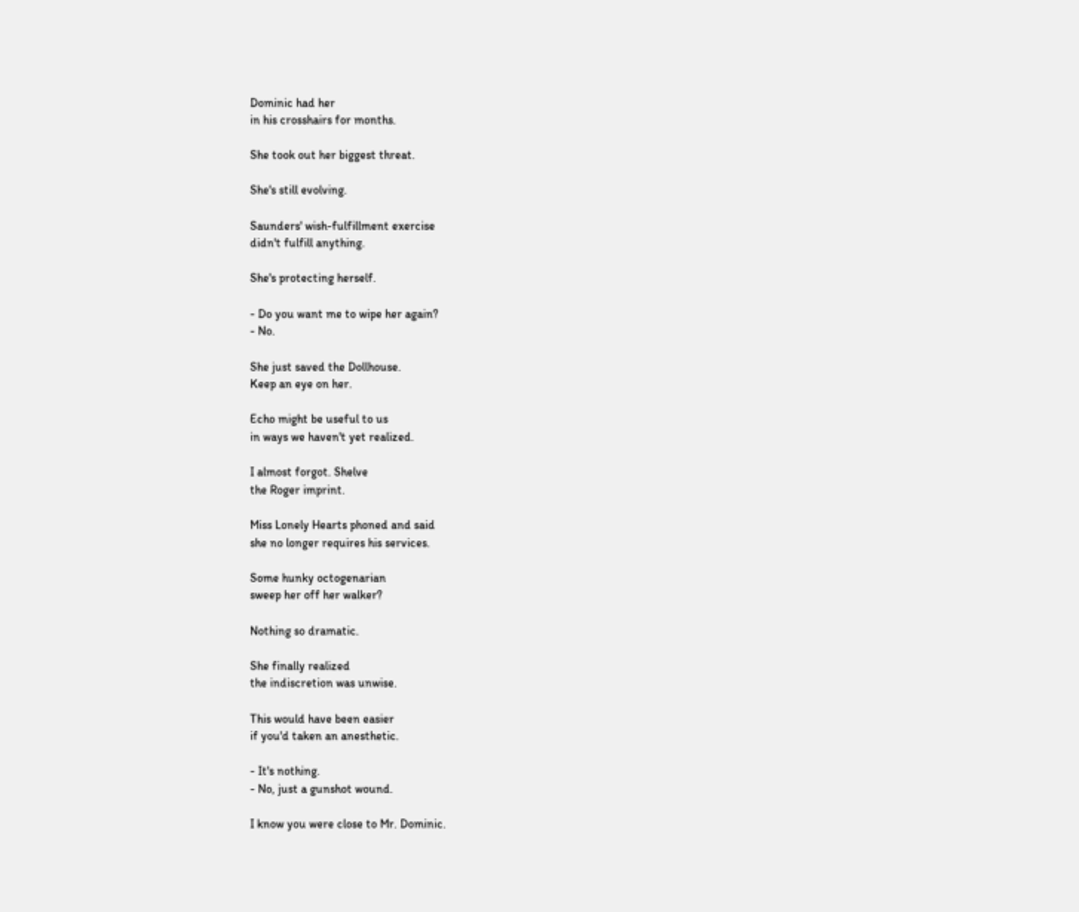Dominic had her
in his crosshairs for months.

She took out her biggest threat.

She's still evolving.

Saunders' wish-fulfillment exercise
didn't fulfill anything.

She's protecting herself.

- Do you want me to wipe her again?
- No.

She just saved the Dollhouse.
Keep an eye on her.

Echo might be useful to us
in ways we haven't yet realized.

I almost forgot. Shelve
the Roger imprint.

Miss Lonely Hearts phoned and said
she no longer requires his services.

Some hunky octogenarian
sweep her off her walker?

Nothing so dramatic.

She finally realized
the indiscretion was unwise.

This would have been easier
if you'd taken an anesthetic.

- It's nothing.
- No, just a gunshot wound.

I know you were close to Mr. Dominic.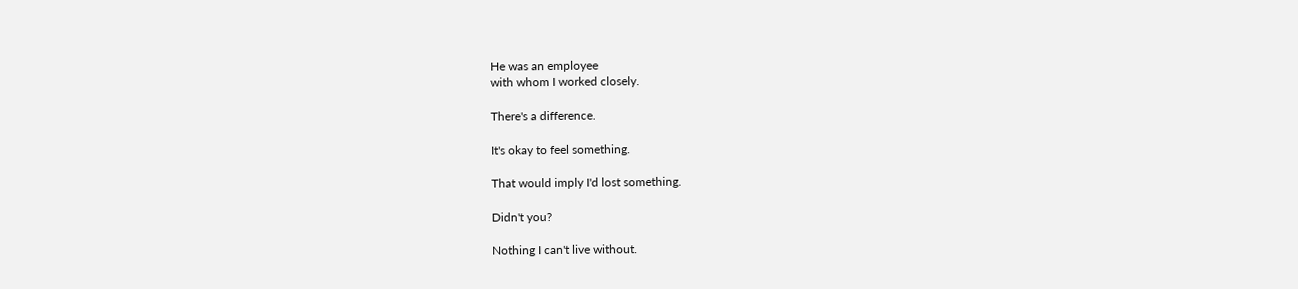He was an employee
with whom I worked closely.

There's a difference.

It's okay to feel something.

That would imply I'd lost something.

Didn't you?

Nothing I can't live without.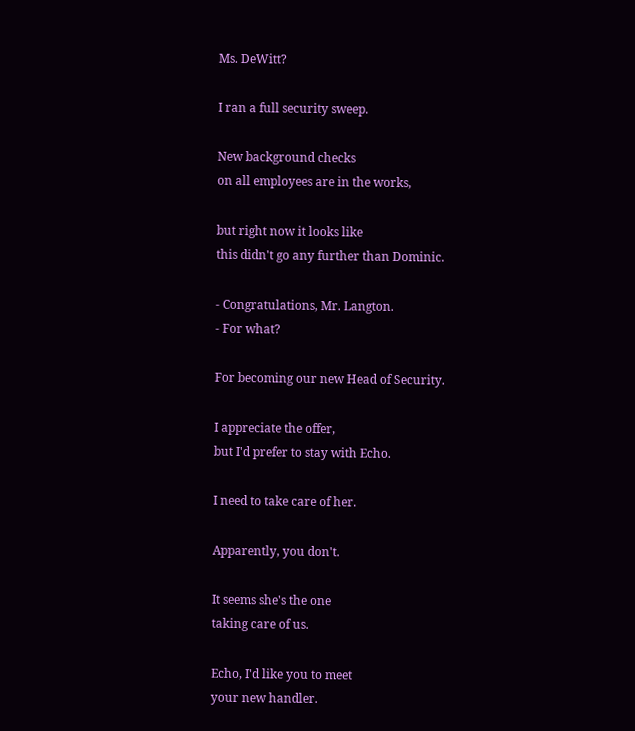Ms. DeWitt?

I ran a full security sweep.

New background checks
on all employees are in the works,

but right now it looks like
this didn't go any further than Dominic.

- Congratulations, Mr. Langton.
- For what?

For becoming our new Head of Security.

I appreciate the offer,
but I'd prefer to stay with Echo.

I need to take care of her.

Apparently, you don't.

It seems she's the one
taking care of us.

Echo, I'd like you to meet
your new handler.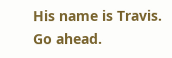His name is Travis. Go ahead.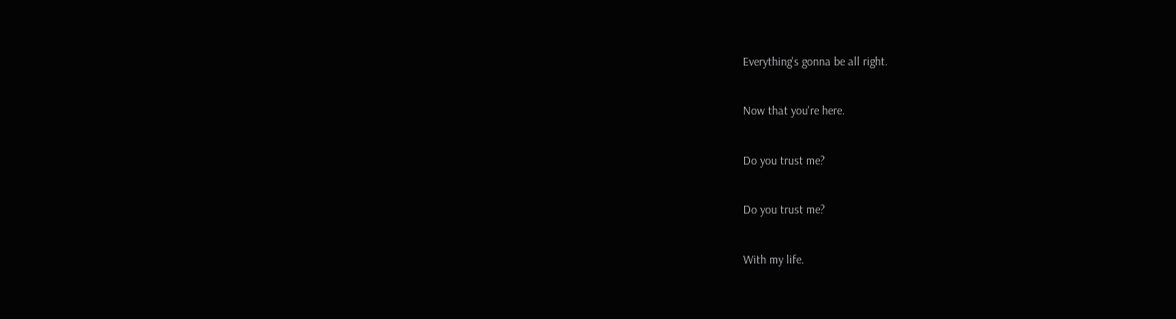Everything's gonna be all right.

Now that you're here.

Do you trust me?

Do you trust me?

With my life.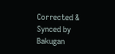Corrected & Synced by Bakugan